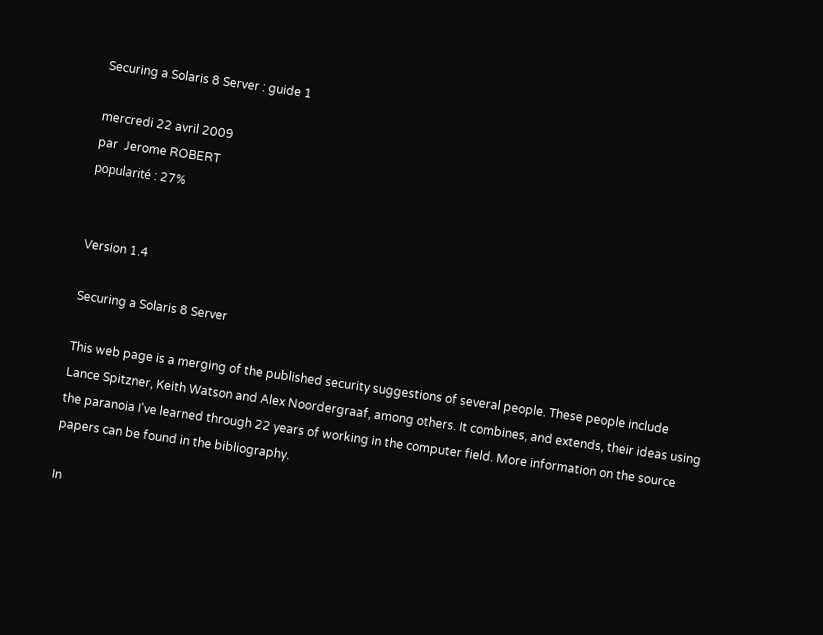Securing a Solaris 8 Server : guide 1

mercredi 22 avril 2009
par  Jerome ROBERT
popularité : 27%


Version 1.4

Securing a Solaris 8 Server

This web page is a merging of the published security suggestions of several people. These people include Lance Spitzner, Keith Watson and Alex Noordergraaf, among others. It combines, and extends, their ideas using the paranoia I've learned through 22 years of working in the computer field. More information on the source papers can be found in the bibliography.

In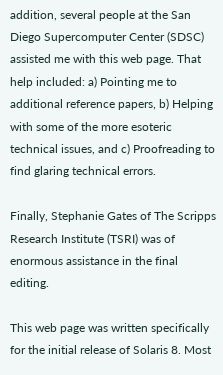addition, several people at the San Diego Supercomputer Center (SDSC) assisted me with this web page. That help included: a) Pointing me to additional reference papers, b) Helping with some of the more esoteric technical issues, and c) Proofreading to find glaring technical errors.

Finally, Stephanie Gates of The Scripps Research Institute (TSRI) was of enormous assistance in the final editing.

This web page was written specifically for the initial release of Solaris 8. Most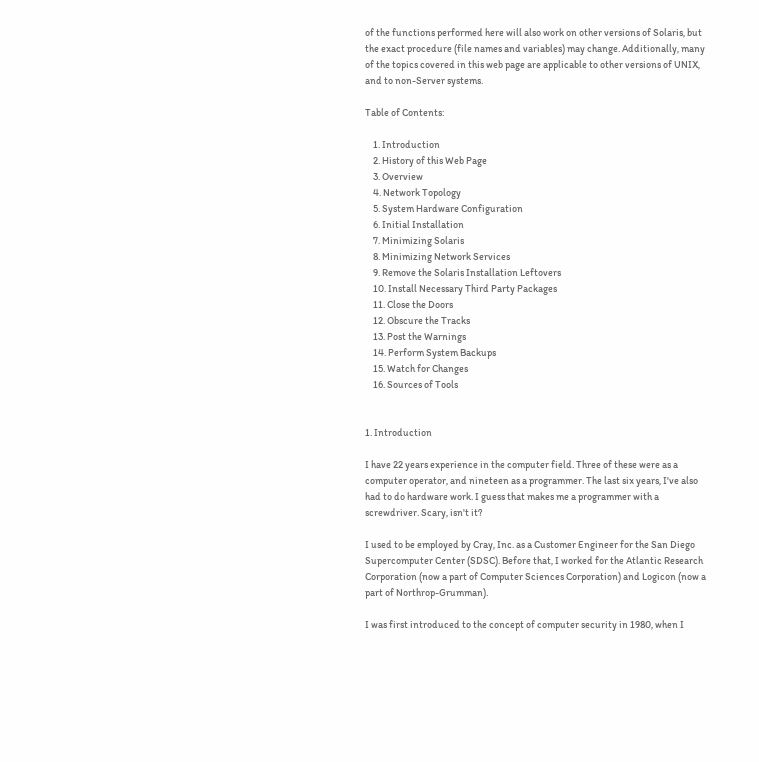of the functions performed here will also work on other versions of Solaris, but the exact procedure (file names and variables) may change. Additionally, many of the topics covered in this web page are applicable to other versions of UNIX, and to non-Server systems.

Table of Contents:

    1. Introduction
    2. History of this Web Page
    3. Overview
    4. Network Topology
    5. System Hardware Configuration
    6. Initial Installation
    7. Minimizing Solaris
    8. Minimizing Network Services
    9. Remove the Solaris Installation Leftovers
    10. Install Necessary Third Party Packages
    11. Close the Doors
    12. Obscure the Tracks
    13. Post the Warnings
    14. Perform System Backups
    15. Watch for Changes
    16. Sources of Tools


1. Introduction

I have 22 years experience in the computer field. Three of these were as a computer operator, and nineteen as a programmer. The last six years, I've also had to do hardware work. I guess that makes me a programmer with a screwdriver. Scary, isn't it?

I used to be employed by Cray, Inc. as a Customer Engineer for the San Diego Supercomputer Center (SDSC). Before that, I worked for the Atlantic Research Corporation (now a part of Computer Sciences Corporation) and Logicon (now a part of Northrop-Grumman).

I was first introduced to the concept of computer security in 1980, when I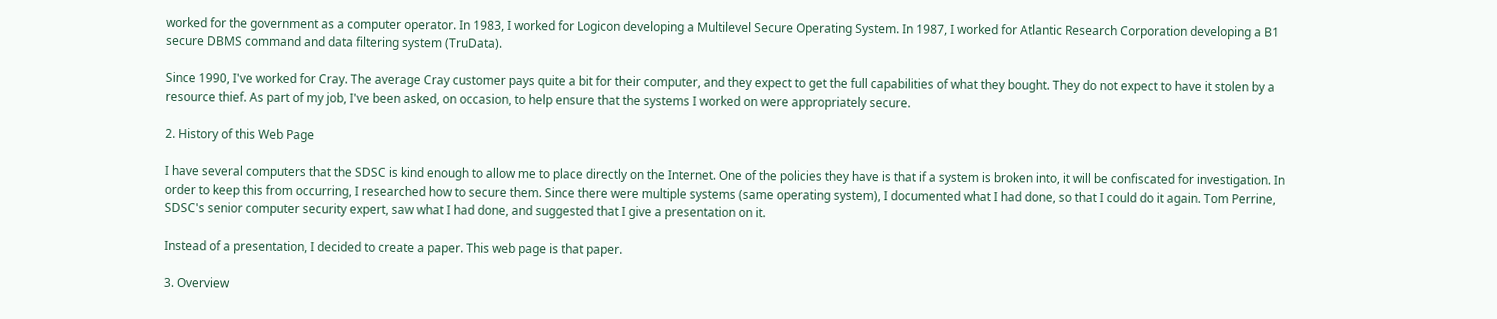worked for the government as a computer operator. In 1983, I worked for Logicon developing a Multilevel Secure Operating System. In 1987, I worked for Atlantic Research Corporation developing a B1 secure DBMS command and data filtering system (TruData).

Since 1990, I've worked for Cray. The average Cray customer pays quite a bit for their computer, and they expect to get the full capabilities of what they bought. They do not expect to have it stolen by a resource thief. As part of my job, I've been asked, on occasion, to help ensure that the systems I worked on were appropriately secure.

2. History of this Web Page

I have several computers that the SDSC is kind enough to allow me to place directly on the Internet. One of the policies they have is that if a system is broken into, it will be confiscated for investigation. In order to keep this from occurring, I researched how to secure them. Since there were multiple systems (same operating system), I documented what I had done, so that I could do it again. Tom Perrine, SDSC's senior computer security expert, saw what I had done, and suggested that I give a presentation on it.

Instead of a presentation, I decided to create a paper. This web page is that paper.

3. Overview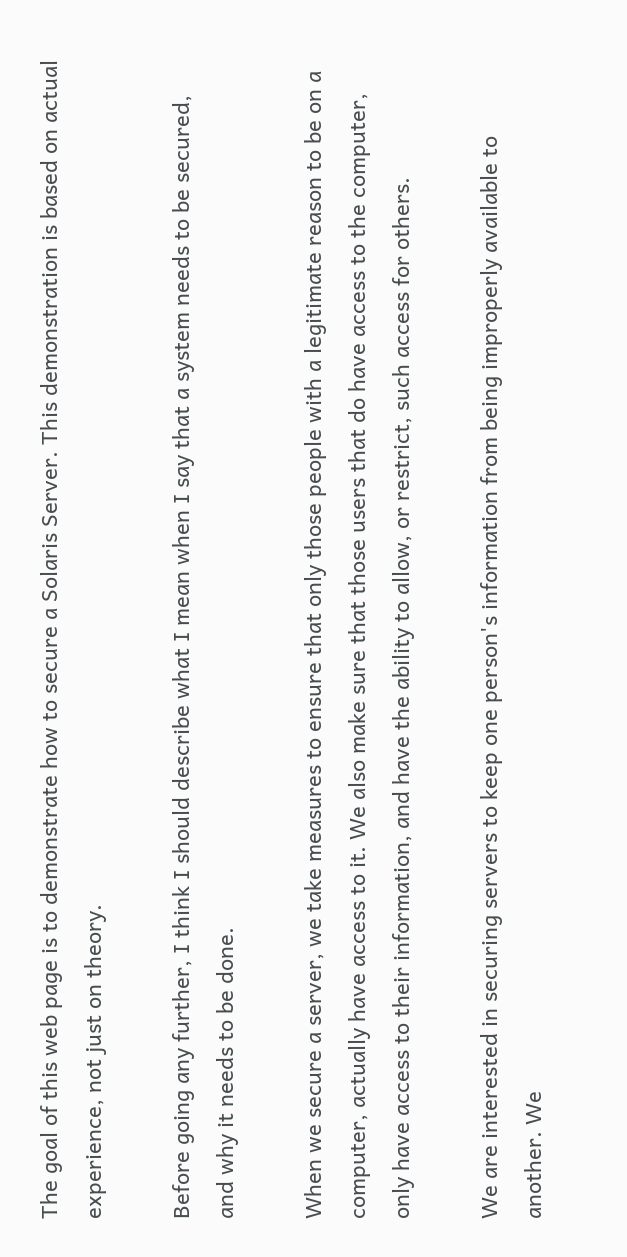The goal of this web page is to demonstrate how to secure a Solaris Server. This demonstration is based on actual experience, not just on theory.

Before going any further, I think I should describe what I mean when I say that a system needs to be secured, and why it needs to be done.

When we secure a server, we take measures to ensure that only those people with a legitimate reason to be on a computer, actually have access to it. We also make sure that those users that do have access to the computer, only have access to their information, and have the ability to allow, or restrict, such access for others.

We are interested in securing servers to keep one person's information from being improperly available to another. We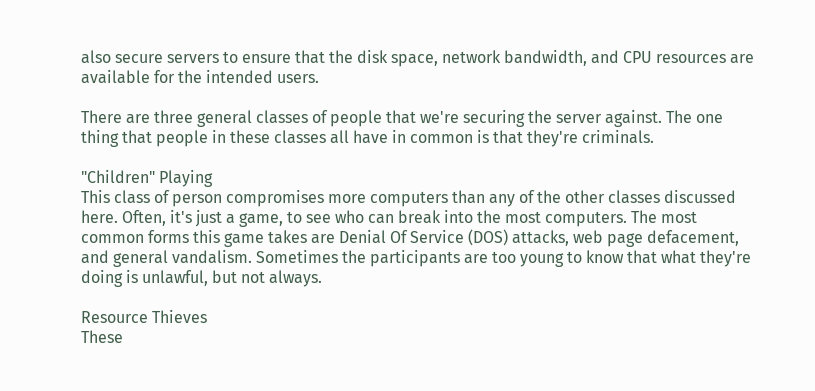also secure servers to ensure that the disk space, network bandwidth, and CPU resources are available for the intended users.

There are three general classes of people that we're securing the server against. The one thing that people in these classes all have in common is that they're criminals.

"Children" Playing
This class of person compromises more computers than any of the other classes discussed here. Often, it's just a game, to see who can break into the most computers. The most common forms this game takes are Denial Of Service (DOS) attacks, web page defacement, and general vandalism. Sometimes the participants are too young to know that what they're doing is unlawful, but not always.

Resource Thieves
These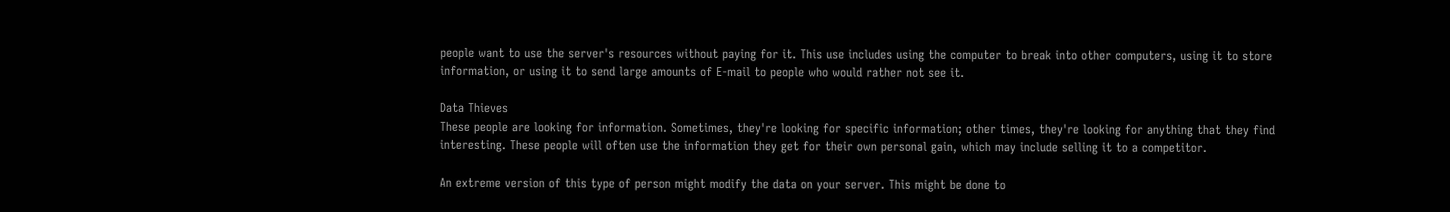people want to use the server's resources without paying for it. This use includes using the computer to break into other computers, using it to store information, or using it to send large amounts of E-mail to people who would rather not see it.

Data Thieves
These people are looking for information. Sometimes, they're looking for specific information; other times, they're looking for anything that they find interesting. These people will often use the information they get for their own personal gain, which may include selling it to a competitor.

An extreme version of this type of person might modify the data on your server. This might be done to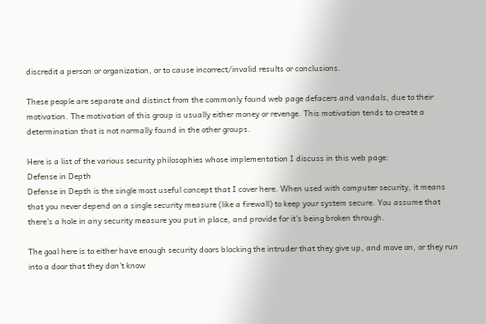discredit a person or organization, or to cause incorrect/invalid results or conclusions.

These people are separate and distinct from the commonly found web page defacers and vandals, due to their motivation. The motivation of this group is usually either money or revenge. This motivation tends to create a determination that is not normally found in the other groups.

Here is a list of the various security philosophies whose implementation I discuss in this web page:
Defense in Depth
Defense in Depth is the single most useful concept that I cover here. When used with computer security, it means that you never depend on a single security measure (like a firewall) to keep your system secure. You assume that there's a hole in any security measure you put in place, and provide for it's being broken through.

The goal here is to either have enough security doors blocking the intruder that they give up, and move on, or they run into a door that they don't know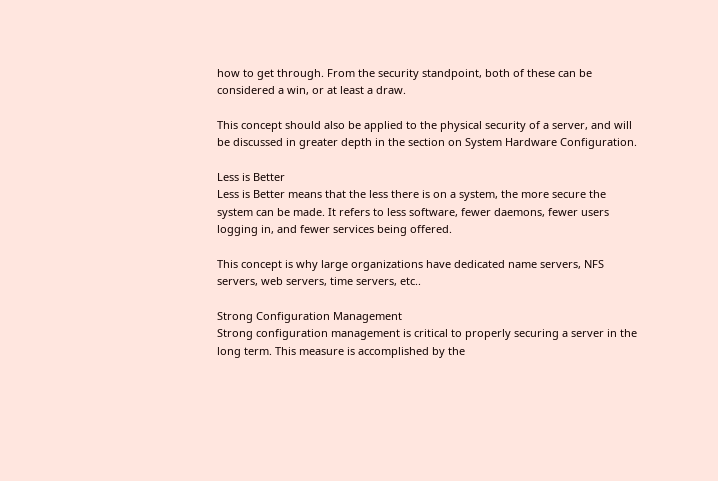how to get through. From the security standpoint, both of these can be considered a win, or at least a draw.

This concept should also be applied to the physical security of a server, and will be discussed in greater depth in the section on System Hardware Configuration.

Less is Better
Less is Better means that the less there is on a system, the more secure the system can be made. It refers to less software, fewer daemons, fewer users logging in, and fewer services being offered.

This concept is why large organizations have dedicated name servers, NFS servers, web servers, time servers, etc..

Strong Configuration Management
Strong configuration management is critical to properly securing a server in the long term. This measure is accomplished by the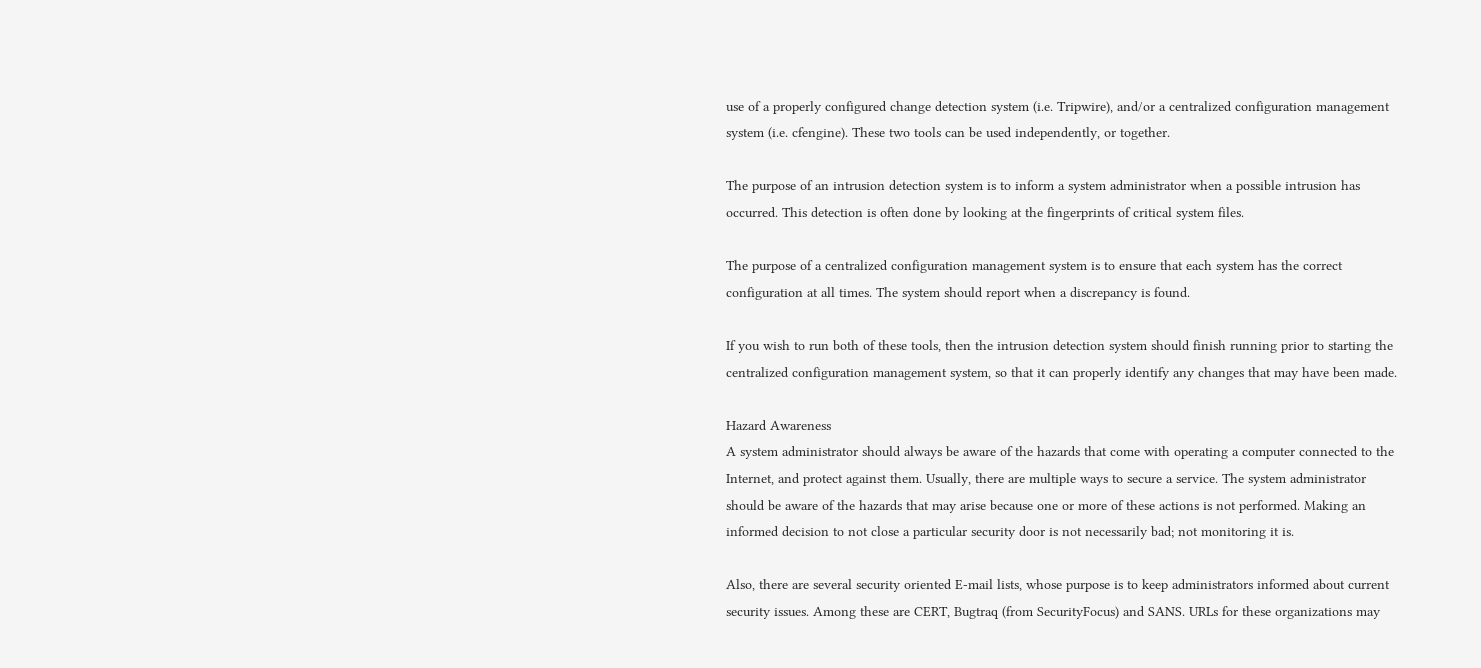use of a properly configured change detection system (i.e. Tripwire), and/or a centralized configuration management system (i.e. cfengine). These two tools can be used independently, or together.

The purpose of an intrusion detection system is to inform a system administrator when a possible intrusion has occurred. This detection is often done by looking at the fingerprints of critical system files.

The purpose of a centralized configuration management system is to ensure that each system has the correct configuration at all times. The system should report when a discrepancy is found.

If you wish to run both of these tools, then the intrusion detection system should finish running prior to starting the centralized configuration management system, so that it can properly identify any changes that may have been made.

Hazard Awareness
A system administrator should always be aware of the hazards that come with operating a computer connected to the Internet, and protect against them. Usually, there are multiple ways to secure a service. The system administrator should be aware of the hazards that may arise because one or more of these actions is not performed. Making an informed decision to not close a particular security door is not necessarily bad; not monitoring it is.

Also, there are several security oriented E-mail lists, whose purpose is to keep administrators informed about current security issues. Among these are CERT, Bugtraq (from SecurityFocus) and SANS. URLs for these organizations may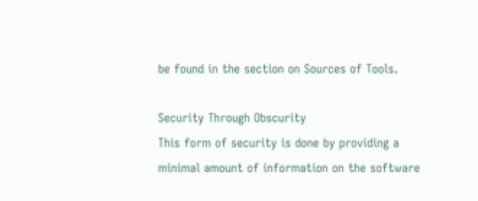be found in the section on Sources of Tools.

Security Through Obscurity
This form of security is done by providing a minimal amount of information on the software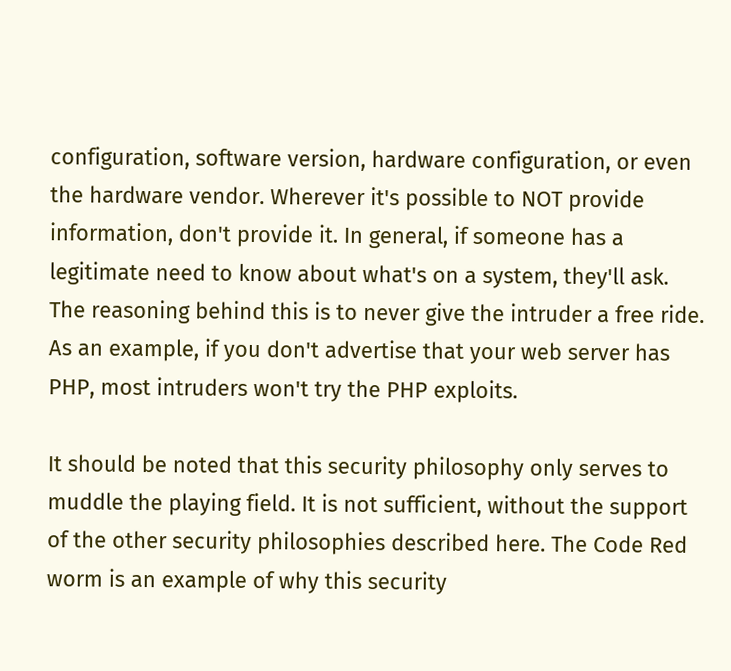configuration, software version, hardware configuration, or even the hardware vendor. Wherever it's possible to NOT provide information, don't provide it. In general, if someone has a legitimate need to know about what's on a system, they'll ask. The reasoning behind this is to never give the intruder a free ride. As an example, if you don't advertise that your web server has PHP, most intruders won't try the PHP exploits.

It should be noted that this security philosophy only serves to muddle the playing field. It is not sufficient, without the support of the other security philosophies described here. The Code Red worm is an example of why this security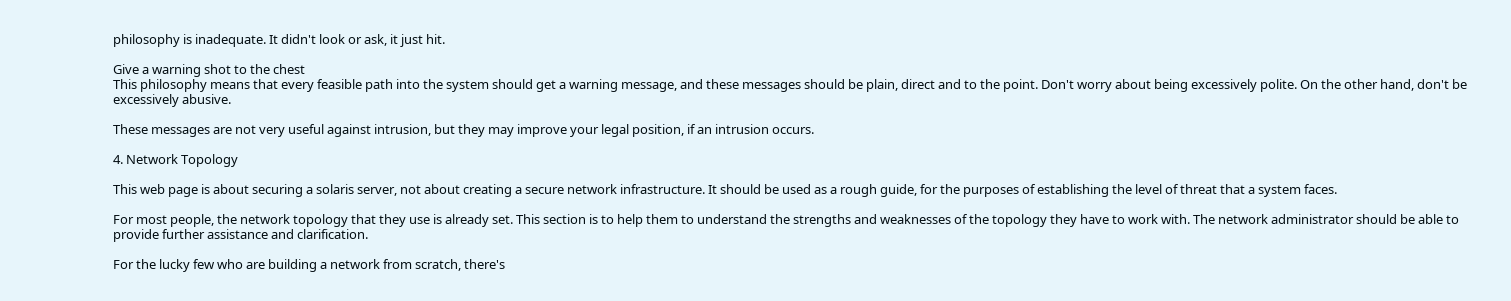philosophy is inadequate. It didn't look or ask, it just hit.

Give a warning shot to the chest
This philosophy means that every feasible path into the system should get a warning message, and these messages should be plain, direct and to the point. Don't worry about being excessively polite. On the other hand, don't be excessively abusive.

These messages are not very useful against intrusion, but they may improve your legal position, if an intrusion occurs.

4. Network Topology

This web page is about securing a solaris server, not about creating a secure network infrastructure. It should be used as a rough guide, for the purposes of establishing the level of threat that a system faces.

For most people, the network topology that they use is already set. This section is to help them to understand the strengths and weaknesses of the topology they have to work with. The network administrator should be able to provide further assistance and clarification.

For the lucky few who are building a network from scratch, there's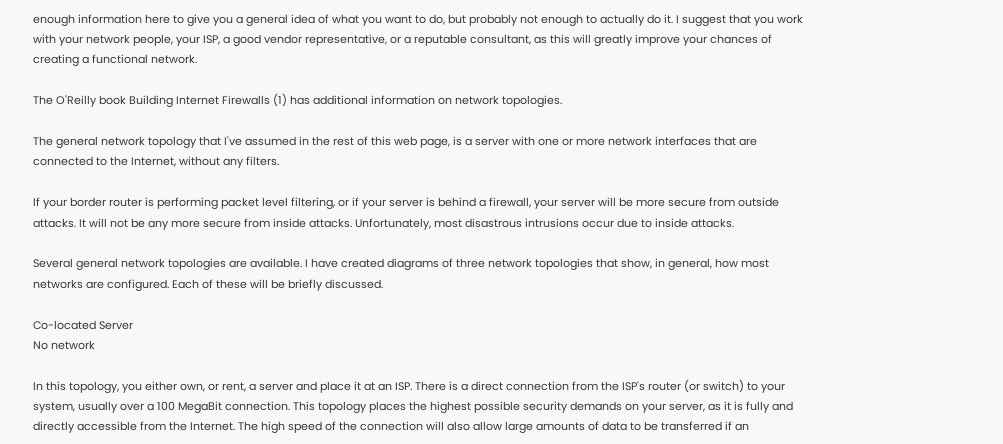enough information here to give you a general idea of what you want to do, but probably not enough to actually do it. I suggest that you work with your network people, your ISP, a good vendor representative, or a reputable consultant, as this will greatly improve your chances of creating a functional network.

The O'Reilly book Building Internet Firewalls (1) has additional information on network topologies.

The general network topology that I've assumed in the rest of this web page, is a server with one or more network interfaces that are connected to the Internet, without any filters.

If your border router is performing packet level filtering, or if your server is behind a firewall, your server will be more secure from outside attacks. It will not be any more secure from inside attacks. Unfortunately, most disastrous intrusions occur due to inside attacks.

Several general network topologies are available. I have created diagrams of three network topologies that show, in general, how most networks are configured. Each of these will be briefly discussed.

Co-located Server
No network

In this topology, you either own, or rent, a server and place it at an ISP. There is a direct connection from the ISP's router (or switch) to your system, usually over a 100 MegaBit connection. This topology places the highest possible security demands on your server, as it is fully and directly accessible from the Internet. The high speed of the connection will also allow large amounts of data to be transferred if an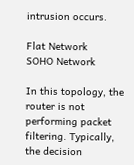intrusion occurs.

Flat Network
SOHO Network

In this topology, the router is not performing packet filtering. Typically, the decision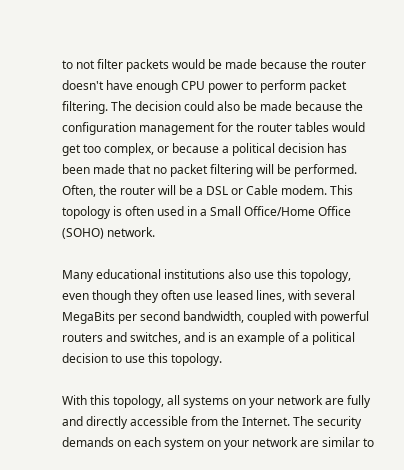to not filter packets would be made because the router doesn't have enough CPU power to perform packet filtering. The decision could also be made because the configuration management for the router tables would get too complex, or because a political decision has been made that no packet filtering will be performed. Often, the router will be a DSL or Cable modem. This topology is often used in a Small Office/Home Office (SOHO) network.

Many educational institutions also use this topology, even though they often use leased lines, with several MegaBits per second bandwidth, coupled with powerful routers and switches, and is an example of a political decision to use this topology.

With this topology, all systems on your network are fully and directly accessible from the Internet. The security demands on each system on your network are similar to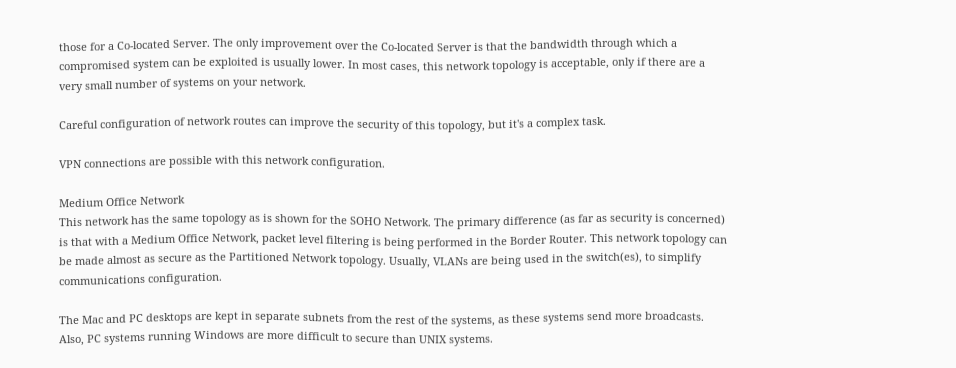those for a Co-located Server. The only improvement over the Co-located Server is that the bandwidth through which a compromised system can be exploited is usually lower. In most cases, this network topology is acceptable, only if there are a very small number of systems on your network.

Careful configuration of network routes can improve the security of this topology, but it's a complex task.

VPN connections are possible with this network configuration.

Medium Office Network
This network has the same topology as is shown for the SOHO Network. The primary difference (as far as security is concerned) is that with a Medium Office Network, packet level filtering is being performed in the Border Router. This network topology can be made almost as secure as the Partitioned Network topology. Usually, VLANs are being used in the switch(es), to simplify communications configuration.

The Mac and PC desktops are kept in separate subnets from the rest of the systems, as these systems send more broadcasts. Also, PC systems running Windows are more difficult to secure than UNIX systems.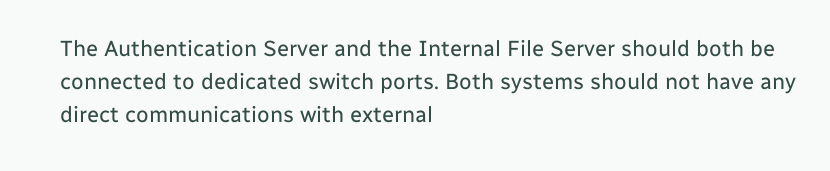The Authentication Server and the Internal File Server should both be connected to dedicated switch ports. Both systems should not have any direct communications with external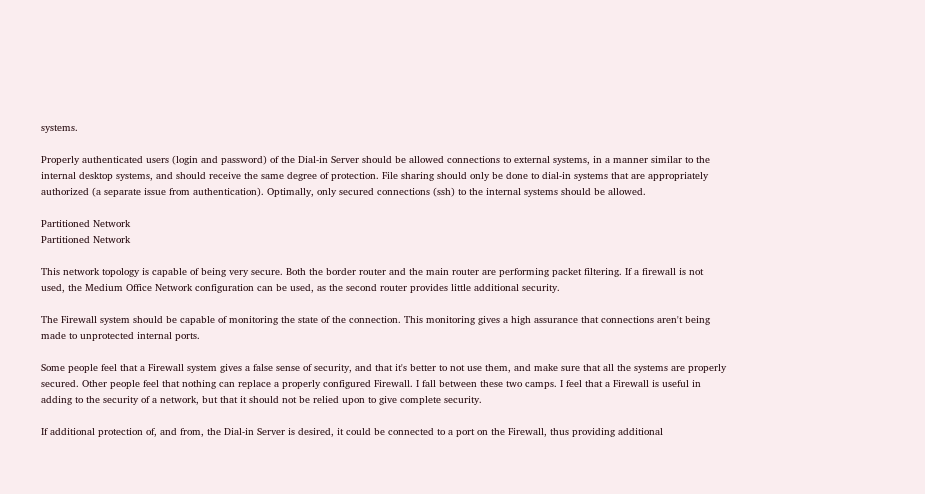systems.

Properly authenticated users (login and password) of the Dial-in Server should be allowed connections to external systems, in a manner similar to the internal desktop systems, and should receive the same degree of protection. File sharing should only be done to dial-in systems that are appropriately authorized (a separate issue from authentication). Optimally, only secured connections (ssh) to the internal systems should be allowed.

Partitioned Network
Partitioned Network

This network topology is capable of being very secure. Both the border router and the main router are performing packet filtering. If a firewall is not used, the Medium Office Network configuration can be used, as the second router provides little additional security.

The Firewall system should be capable of monitoring the state of the connection. This monitoring gives a high assurance that connections aren't being made to unprotected internal ports.

Some people feel that a Firewall system gives a false sense of security, and that it's better to not use them, and make sure that all the systems are properly secured. Other people feel that nothing can replace a properly configured Firewall. I fall between these two camps. I feel that a Firewall is useful in adding to the security of a network, but that it should not be relied upon to give complete security.

If additional protection of, and from, the Dial-in Server is desired, it could be connected to a port on the Firewall, thus providing additional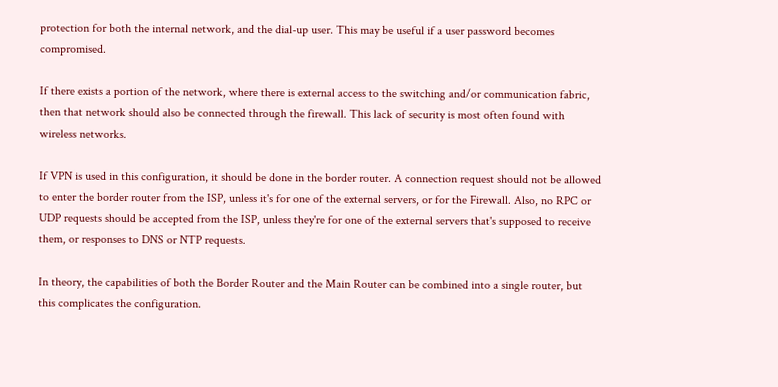protection for both the internal network, and the dial-up user. This may be useful if a user password becomes compromised.

If there exists a portion of the network, where there is external access to the switching and/or communication fabric, then that network should also be connected through the firewall. This lack of security is most often found with wireless networks.

If VPN is used in this configuration, it should be done in the border router. A connection request should not be allowed to enter the border router from the ISP, unless it's for one of the external servers, or for the Firewall. Also, no RPC or UDP requests should be accepted from the ISP, unless they're for one of the external servers that's supposed to receive them, or responses to DNS or NTP requests.

In theory, the capabilities of both the Border Router and the Main Router can be combined into a single router, but this complicates the configuration.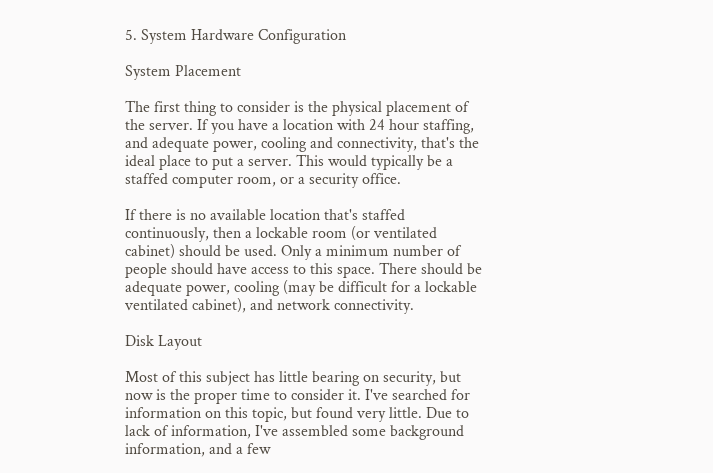5. System Hardware Configuration

System Placement

The first thing to consider is the physical placement of the server. If you have a location with 24 hour staffing, and adequate power, cooling and connectivity, that's the ideal place to put a server. This would typically be a staffed computer room, or a security office.

If there is no available location that's staffed continuously, then a lockable room (or ventilated cabinet) should be used. Only a minimum number of people should have access to this space. There should be adequate power, cooling (may be difficult for a lockable ventilated cabinet), and network connectivity.

Disk Layout

Most of this subject has little bearing on security, but now is the proper time to consider it. I've searched for information on this topic, but found very little. Due to lack of information, I've assembled some background information, and a few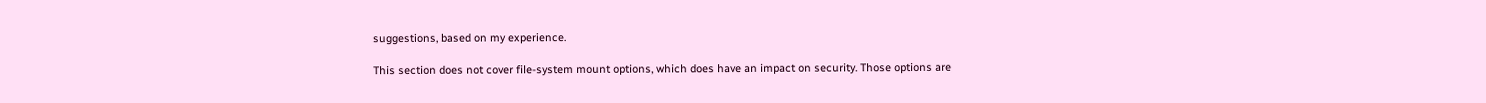suggestions, based on my experience.

This section does not cover file-system mount options, which does have an impact on security. Those options are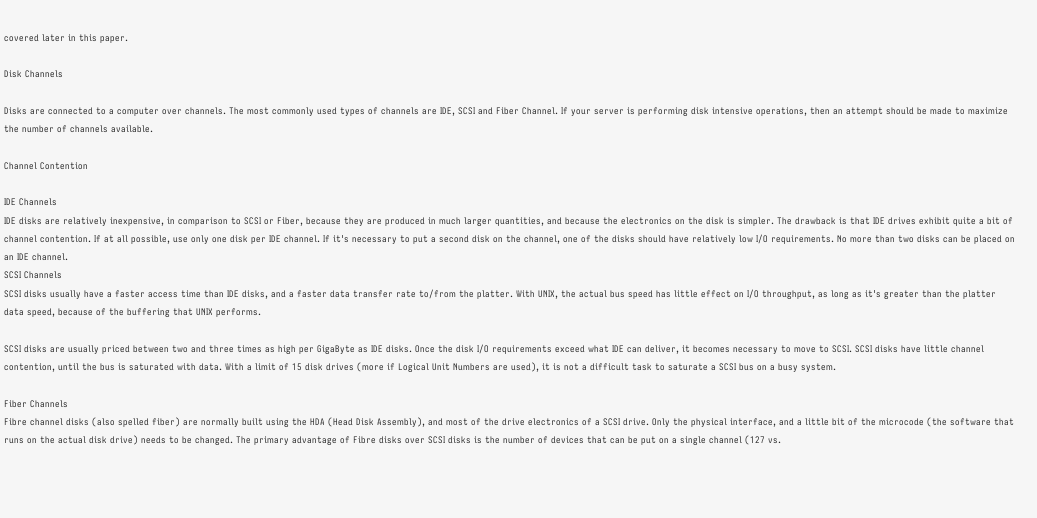covered later in this paper.

Disk Channels

Disks are connected to a computer over channels. The most commonly used types of channels are IDE, SCSI and Fiber Channel. If your server is performing disk intensive operations, then an attempt should be made to maximize the number of channels available.

Channel Contention

IDE Channels
IDE disks are relatively inexpensive, in comparison to SCSI or Fiber, because they are produced in much larger quantities, and because the electronics on the disk is simpler. The drawback is that IDE drives exhibit quite a bit of channel contention. If at all possible, use only one disk per IDE channel. If it's necessary to put a second disk on the channel, one of the disks should have relatively low I/O requirements. No more than two disks can be placed on an IDE channel.
SCSI Channels
SCSI disks usually have a faster access time than IDE disks, and a faster data transfer rate to/from the platter. With UNIX, the actual bus speed has little effect on I/O throughput, as long as it's greater than the platter data speed, because of the buffering that UNIX performs.

SCSI disks are usually priced between two and three times as high per GigaByte as IDE disks. Once the disk I/O requirements exceed what IDE can deliver, it becomes necessary to move to SCSI. SCSI disks have little channel contention, until the bus is saturated with data. With a limit of 15 disk drives (more if Logical Unit Numbers are used), it is not a difficult task to saturate a SCSI bus on a busy system.

Fiber Channels
Fibre channel disks (also spelled fiber) are normally built using the HDA (Head Disk Assembly), and most of the drive electronics of a SCSI drive. Only the physical interface, and a little bit of the microcode (the software that runs on the actual disk drive) needs to be changed. The primary advantage of Fibre disks over SCSI disks is the number of devices that can be put on a single channel (127 vs.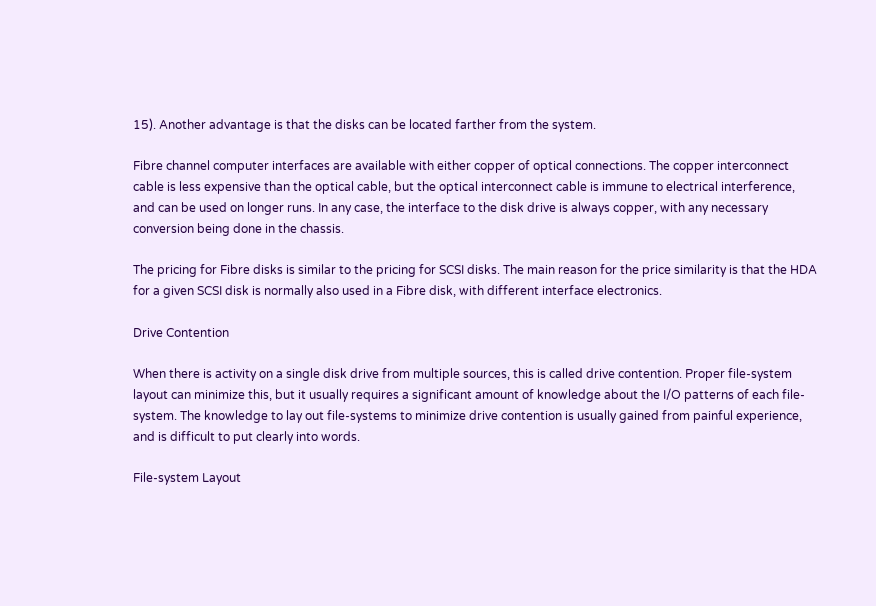15). Another advantage is that the disks can be located farther from the system.

Fibre channel computer interfaces are available with either copper of optical connections. The copper interconnect cable is less expensive than the optical cable, but the optical interconnect cable is immune to electrical interference, and can be used on longer runs. In any case, the interface to the disk drive is always copper, with any necessary conversion being done in the chassis.

The pricing for Fibre disks is similar to the pricing for SCSI disks. The main reason for the price similarity is that the HDA for a given SCSI disk is normally also used in a Fibre disk, with different interface electronics.

Drive Contention

When there is activity on a single disk drive from multiple sources, this is called drive contention. Proper file-system layout can minimize this, but it usually requires a significant amount of knowledge about the I/O patterns of each file-system. The knowledge to lay out file-systems to minimize drive contention is usually gained from painful experience, and is difficult to put clearly into words.

File-system Layout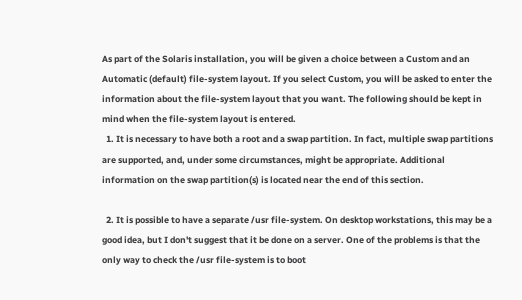As part of the Solaris installation, you will be given a choice between a Custom and an Automatic (default) file-system layout. If you select Custom, you will be asked to enter the information about the file-system layout that you want. The following should be kept in mind when the file-system layout is entered.
  1. It is necessary to have both a root and a swap partition. In fact, multiple swap partitions are supported, and, under some circumstances, might be appropriate. Additional information on the swap partition(s) is located near the end of this section.

  2. It is possible to have a separate /usr file-system. On desktop workstations, this may be a good idea, but I don't suggest that it be done on a server. One of the problems is that the only way to check the /usr file-system is to boot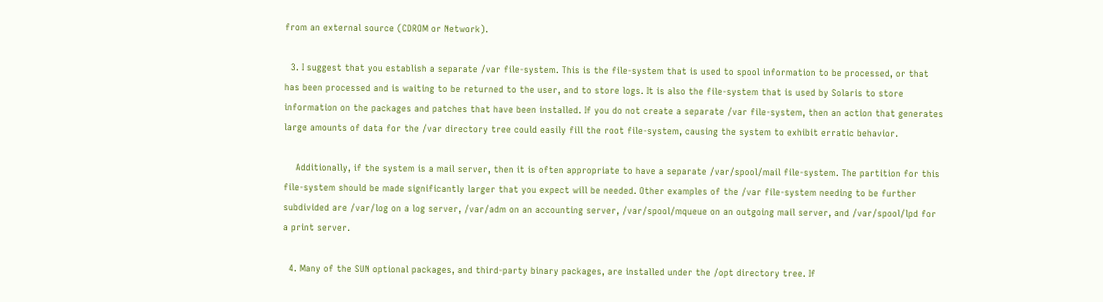from an external source (CDROM or Network).

  3. I suggest that you establish a separate /var file-system. This is the file-system that is used to spool information to be processed, or that has been processed and is waiting to be returned to the user, and to store logs. It is also the file-system that is used by Solaris to store information on the packages and patches that have been installed. If you do not create a separate /var file-system, then an action that generates large amounts of data for the /var directory tree could easily fill the root file-system, causing the system to exhibit erratic behavior.

    Additionally, if the system is a mail server, then it is often appropriate to have a separate /var/spool/mail file-system. The partition for this file-system should be made significantly larger that you expect will be needed. Other examples of the /var file-system needing to be further subdivided are /var/log on a log server, /var/adm on an accounting server, /var/spool/mqueue on an outgoing mail server, and /var/spool/lpd for a print server.

  4. Many of the SUN optional packages, and third-party binary packages, are installed under the /opt directory tree. If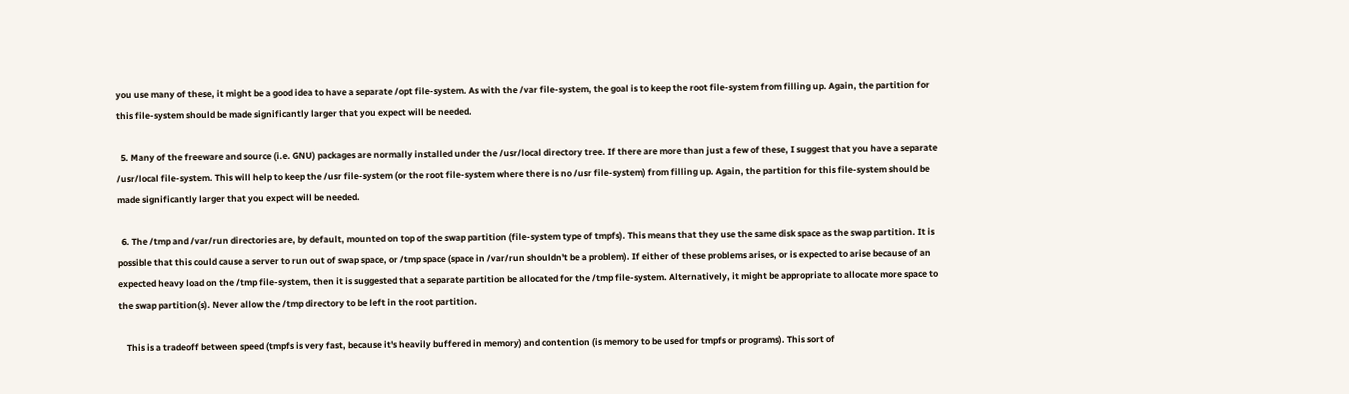you use many of these, it might be a good idea to have a separate /opt file-system. As with the /var file-system, the goal is to keep the root file-system from filling up. Again, the partition for this file-system should be made significantly larger that you expect will be needed.

  5. Many of the freeware and source (i.e. GNU) packages are normally installed under the /usr/local directory tree. If there are more than just a few of these, I suggest that you have a separate /usr/local file-system. This will help to keep the /usr file-system (or the root file-system where there is no /usr file-system) from filling up. Again, the partition for this file-system should be made significantly larger that you expect will be needed.

  6. The /tmp and /var/run directories are, by default, mounted on top of the swap partition (file-system type of tmpfs). This means that they use the same disk space as the swap partition. It is possible that this could cause a server to run out of swap space, or /tmp space (space in /var/run shouldn't be a problem). If either of these problems arises, or is expected to arise because of an expected heavy load on the /tmp file-system, then it is suggested that a separate partition be allocated for the /tmp file-system. Alternatively, it might be appropriate to allocate more space to the swap partition(s). Never allow the /tmp directory to be left in the root partition.

    This is a tradeoff between speed (tmpfs is very fast, because it's heavily buffered in memory) and contention (is memory to be used for tmpfs or programs). This sort of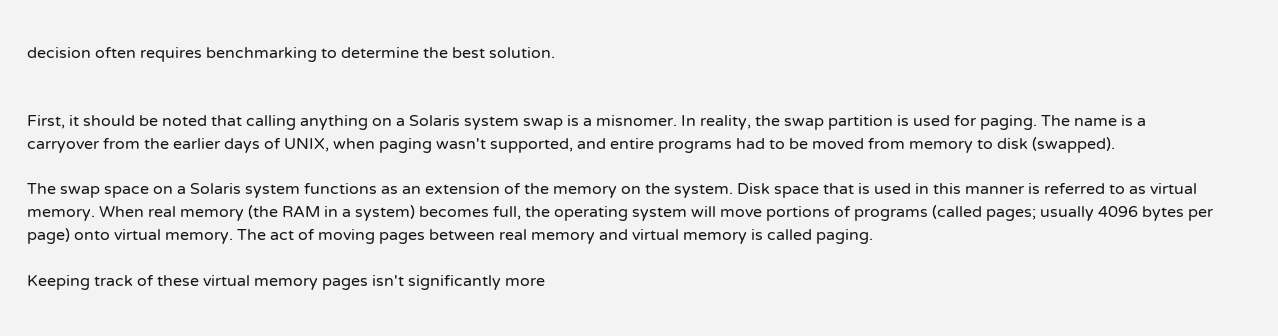decision often requires benchmarking to determine the best solution.


First, it should be noted that calling anything on a Solaris system swap is a misnomer. In reality, the swap partition is used for paging. The name is a carryover from the earlier days of UNIX, when paging wasn't supported, and entire programs had to be moved from memory to disk (swapped).

The swap space on a Solaris system functions as an extension of the memory on the system. Disk space that is used in this manner is referred to as virtual memory. When real memory (the RAM in a system) becomes full, the operating system will move portions of programs (called pages; usually 4096 bytes per page) onto virtual memory. The act of moving pages between real memory and virtual memory is called paging.

Keeping track of these virtual memory pages isn't significantly more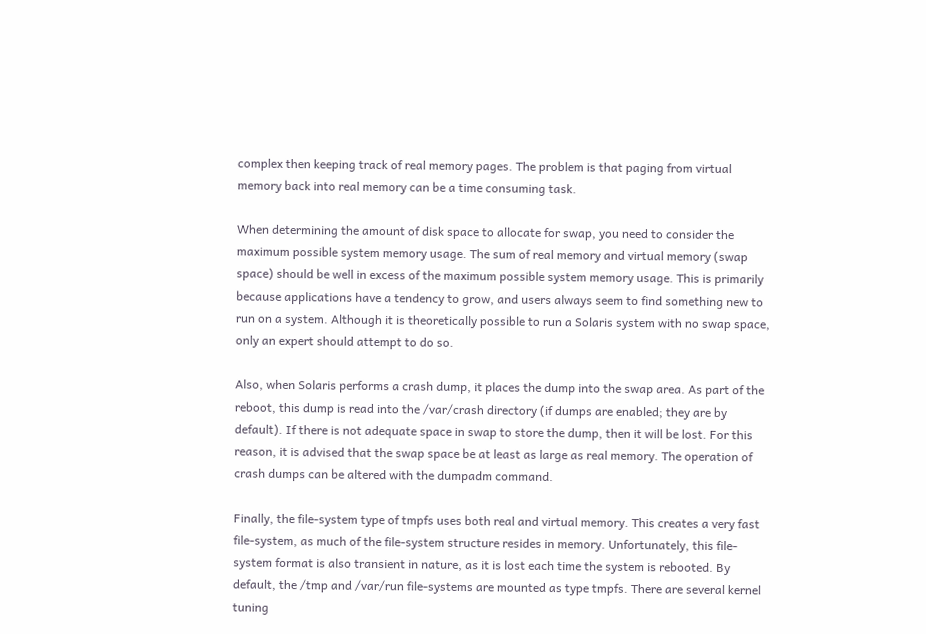complex then keeping track of real memory pages. The problem is that paging from virtual memory back into real memory can be a time consuming task.

When determining the amount of disk space to allocate for swap, you need to consider the maximum possible system memory usage. The sum of real memory and virtual memory (swap space) should be well in excess of the maximum possible system memory usage. This is primarily because applications have a tendency to grow, and users always seem to find something new to run on a system. Although it is theoretically possible to run a Solaris system with no swap space, only an expert should attempt to do so.

Also, when Solaris performs a crash dump, it places the dump into the swap area. As part of the reboot, this dump is read into the /var/crash directory (if dumps are enabled; they are by default). If there is not adequate space in swap to store the dump, then it will be lost. For this reason, it is advised that the swap space be at least as large as real memory. The operation of crash dumps can be altered with the dumpadm command.

Finally, the file-system type of tmpfs uses both real and virtual memory. This creates a very fast file-system, as much of the file-system structure resides in memory. Unfortunately, this file-system format is also transient in nature, as it is lost each time the system is rebooted. By default, the /tmp and /var/run file-systems are mounted as type tmpfs. There are several kernel tuning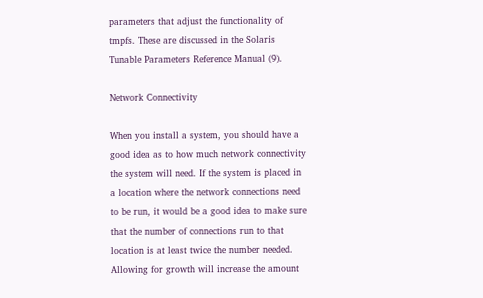parameters that adjust the functionality of tmpfs. These are discussed in the Solaris Tunable Parameters Reference Manual (9).

Network Connectivity

When you install a system, you should have a good idea as to how much network connectivity the system will need. If the system is placed in a location where the network connections need to be run, it would be a good idea to make sure that the number of connections run to that location is at least twice the number needed. Allowing for growth will increase the amount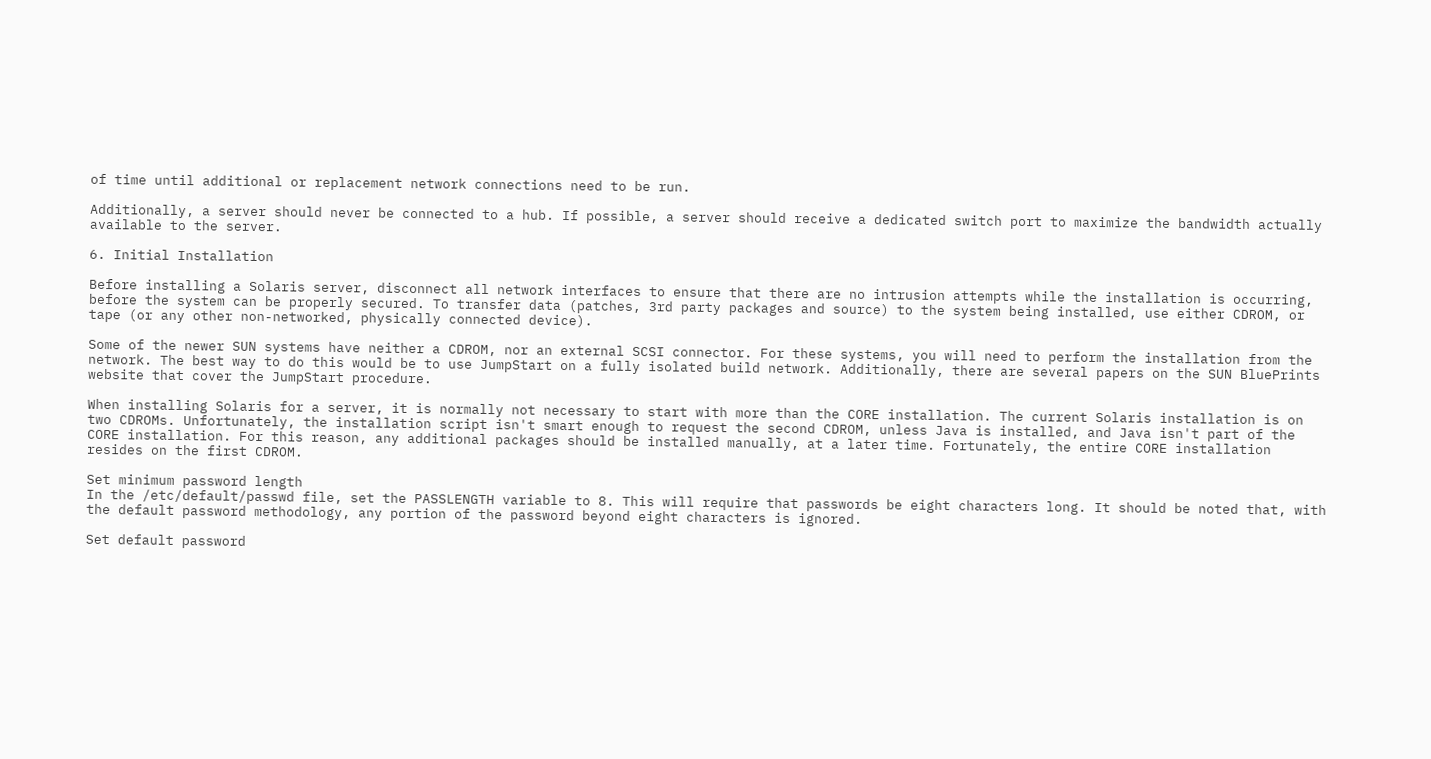of time until additional or replacement network connections need to be run.

Additionally, a server should never be connected to a hub. If possible, a server should receive a dedicated switch port to maximize the bandwidth actually available to the server.

6. Initial Installation

Before installing a Solaris server, disconnect all network interfaces to ensure that there are no intrusion attempts while the installation is occurring, before the system can be properly secured. To transfer data (patches, 3rd party packages and source) to the system being installed, use either CDROM, or tape (or any other non-networked, physically connected device).

Some of the newer SUN systems have neither a CDROM, nor an external SCSI connector. For these systems, you will need to perform the installation from the network. The best way to do this would be to use JumpStart on a fully isolated build network. Additionally, there are several papers on the SUN BluePrints website that cover the JumpStart procedure.

When installing Solaris for a server, it is normally not necessary to start with more than the CORE installation. The current Solaris installation is on two CDROMs. Unfortunately, the installation script isn't smart enough to request the second CDROM, unless Java is installed, and Java isn't part of the CORE installation. For this reason, any additional packages should be installed manually, at a later time. Fortunately, the entire CORE installation resides on the first CDROM.

Set minimum password length
In the /etc/default/passwd file, set the PASSLENGTH variable to 8. This will require that passwords be eight characters long. It should be noted that, with the default password methodology, any portion of the password beyond eight characters is ignored.

Set default password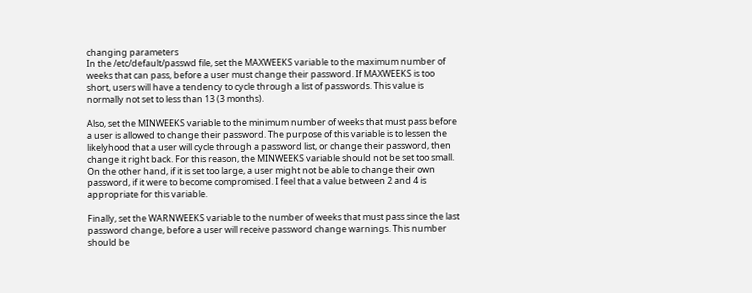changing parameters
In the /etc/default/passwd file, set the MAXWEEKS variable to the maximum number of weeks that can pass, before a user must change their password. If MAXWEEKS is too short, users will have a tendency to cycle through a list of passwords. This value is normally not set to less than 13 (3 months).

Also, set the MINWEEKS variable to the minimum number of weeks that must pass before a user is allowed to change their password. The purpose of this variable is to lessen the likelyhood that a user will cycle through a password list, or change their password, then change it right back. For this reason, the MINWEEKS variable should not be set too small. On the other hand, if it is set too large, a user might not be able to change their own password, if it were to become compromised. I feel that a value between 2 and 4 is appropriate for this variable.

Finally, set the WARNWEEKS variable to the number of weeks that must pass since the last password change, before a user will receive password change warnings. This number should be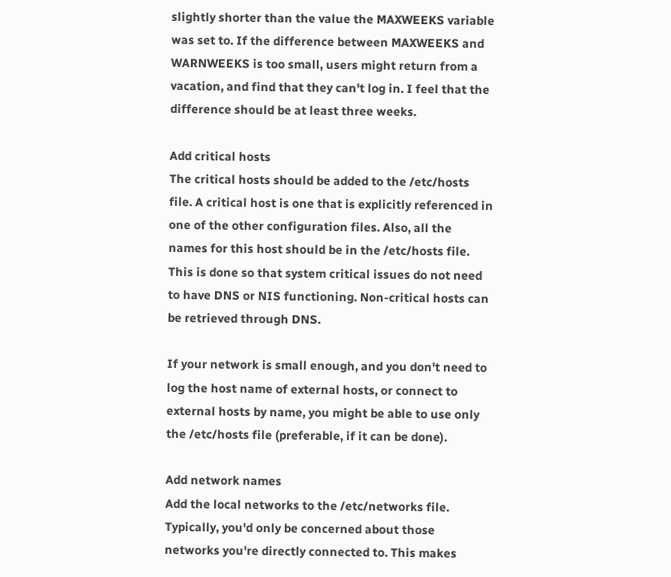slightly shorter than the value the MAXWEEKS variable was set to. If the difference between MAXWEEKS and WARNWEEKS is too small, users might return from a vacation, and find that they can't log in. I feel that the difference should be at least three weeks.

Add critical hosts
The critical hosts should be added to the /etc/hosts file. A critical host is one that is explicitly referenced in one of the other configuration files. Also, all the names for this host should be in the /etc/hosts file. This is done so that system critical issues do not need to have DNS or NIS functioning. Non-critical hosts can be retrieved through DNS.

If your network is small enough, and you don't need to log the host name of external hosts, or connect to external hosts by name, you might be able to use only the /etc/hosts file (preferable, if it can be done).

Add network names
Add the local networks to the /etc/networks file. Typically, you'd only be concerned about those networks you're directly connected to. This makes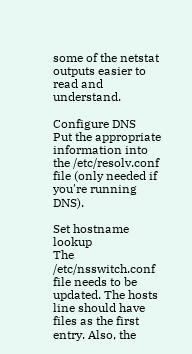some of the netstat outputs easier to read and understand.

Configure DNS
Put the appropriate information into the /etc/resolv.conf file (only needed if you're running DNS).

Set hostname lookup
The /etc/nsswitch.conf file needs to be updated. The hosts line should have files as the first entry. Also, the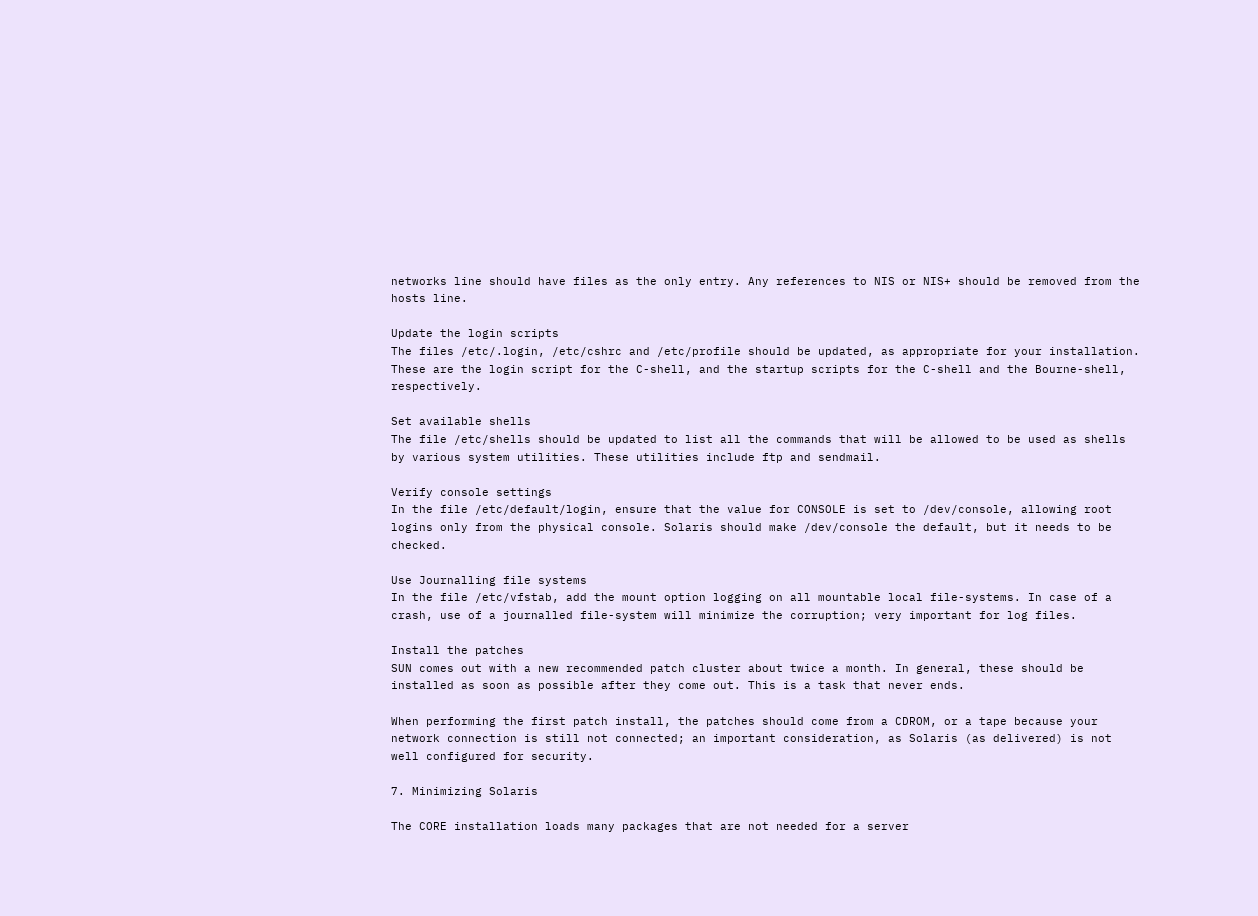networks line should have files as the only entry. Any references to NIS or NIS+ should be removed from the hosts line.

Update the login scripts
The files /etc/.login, /etc/cshrc and /etc/profile should be updated, as appropriate for your installation. These are the login script for the C-shell, and the startup scripts for the C-shell and the Bourne-shell, respectively.

Set available shells
The file /etc/shells should be updated to list all the commands that will be allowed to be used as shells by various system utilities. These utilities include ftp and sendmail.

Verify console settings
In the file /etc/default/login, ensure that the value for CONSOLE is set to /dev/console, allowing root logins only from the physical console. Solaris should make /dev/console the default, but it needs to be checked.

Use Journalling file systems
In the file /etc/vfstab, add the mount option logging on all mountable local file-systems. In case of a crash, use of a journalled file-system will minimize the corruption; very important for log files.

Install the patches
SUN comes out with a new recommended patch cluster about twice a month. In general, these should be installed as soon as possible after they come out. This is a task that never ends.

When performing the first patch install, the patches should come from a CDROM, or a tape because your network connection is still not connected; an important consideration, as Solaris (as delivered) is not well configured for security.

7. Minimizing Solaris

The CORE installation loads many packages that are not needed for a server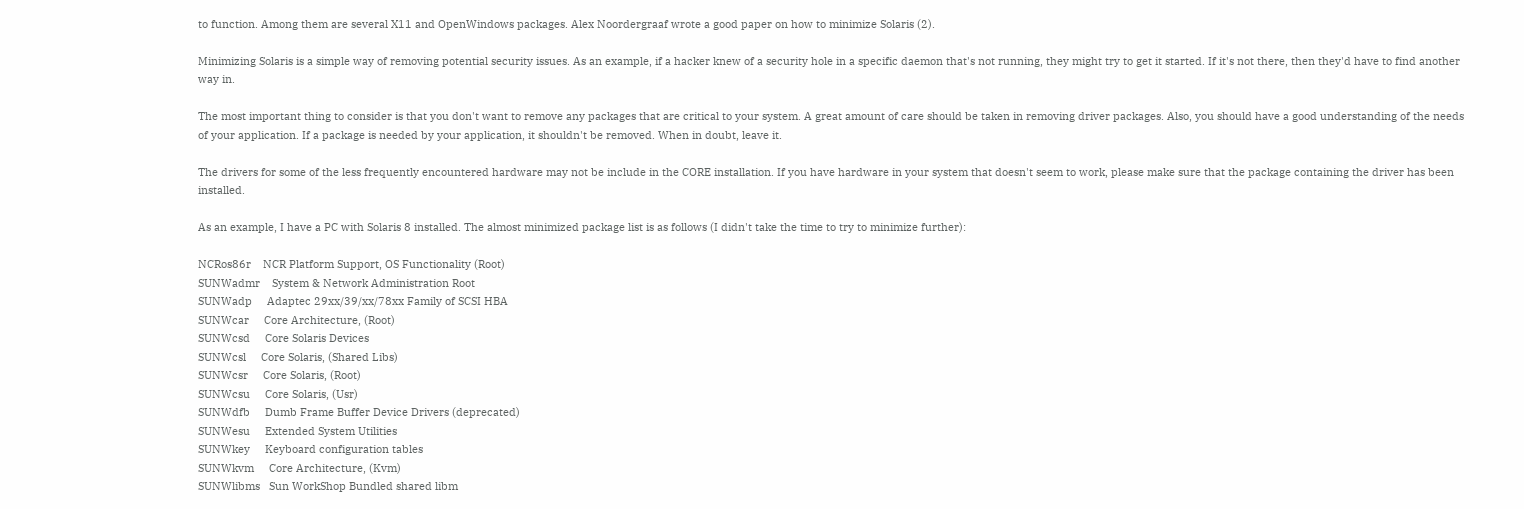to function. Among them are several X11 and OpenWindows packages. Alex Noordergraaf wrote a good paper on how to minimize Solaris (2).

Minimizing Solaris is a simple way of removing potential security issues. As an example, if a hacker knew of a security hole in a specific daemon that's not running, they might try to get it started. If it's not there, then they'd have to find another way in.

The most important thing to consider is that you don't want to remove any packages that are critical to your system. A great amount of care should be taken in removing driver packages. Also, you should have a good understanding of the needs of your application. If a package is needed by your application, it shouldn't be removed. When in doubt, leave it.

The drivers for some of the less frequently encountered hardware may not be include in the CORE installation. If you have hardware in your system that doesn't seem to work, please make sure that the package containing the driver has been installed.

As an example, I have a PC with Solaris 8 installed. The almost minimized package list is as follows (I didn't take the time to try to minimize further):

NCRos86r    NCR Platform Support, OS Functionality (Root)
SUNWadmr    System & Network Administration Root
SUNWadp     Adaptec 29xx/39/xx/78xx Family of SCSI HBA
SUNWcar     Core Architecture, (Root)
SUNWcsd     Core Solaris Devices
SUNWcsl     Core Solaris, (Shared Libs)
SUNWcsr     Core Solaris, (Root)
SUNWcsu     Core Solaris, (Usr)
SUNWdfb     Dumb Frame Buffer Device Drivers (deprecated)
SUNWesu     Extended System Utilities
SUNWkey     Keyboard configuration tables
SUNWkvm     Core Architecture, (Kvm)
SUNWlibms   Sun WorkShop Bundled shared libm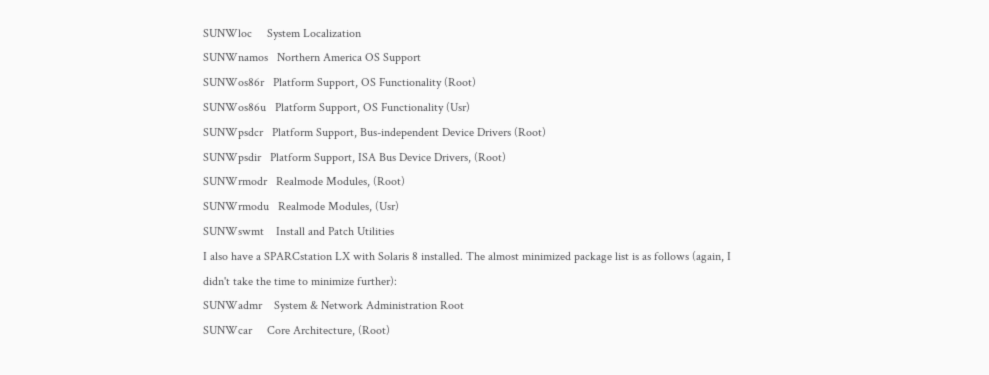SUNWloc     System Localization
SUNWnamos   Northern America OS Support
SUNWos86r   Platform Support, OS Functionality (Root)
SUNWos86u   Platform Support, OS Functionality (Usr)
SUNWpsdcr   Platform Support, Bus-independent Device Drivers (Root)
SUNWpsdir   Platform Support, ISA Bus Device Drivers, (Root)
SUNWrmodr   Realmode Modules, (Root)
SUNWrmodu   Realmode Modules, (Usr)
SUNWswmt    Install and Patch Utilities
I also have a SPARCstation LX with Solaris 8 installed. The almost minimized package list is as follows (again, I didn't take the time to minimize further):
SUNWadmr    System & Network Administration Root
SUNWcar     Core Architecture, (Root)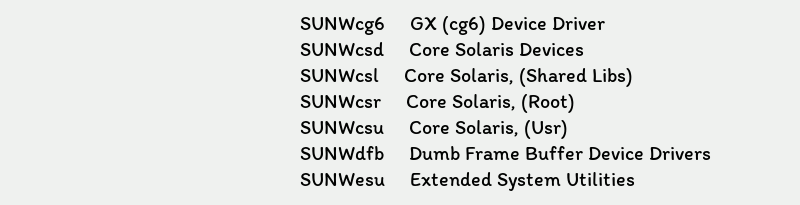SUNWcg6     GX (cg6) Device Driver
SUNWcsd     Core Solaris Devices
SUNWcsl     Core Solaris, (Shared Libs)
SUNWcsr     Core Solaris, (Root)
SUNWcsu     Core Solaris, (Usr)
SUNWdfb     Dumb Frame Buffer Device Drivers
SUNWesu     Extended System Utilities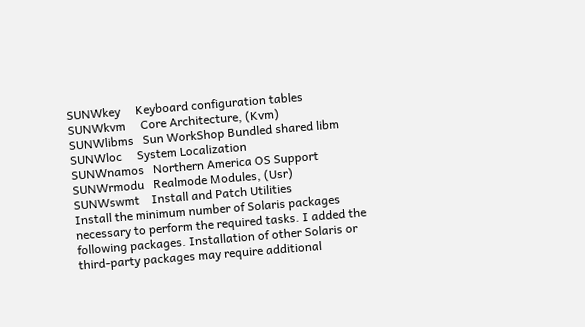SUNWkey     Keyboard configuration tables
SUNWkvm     Core Architecture, (Kvm)
SUNWlibms   Sun WorkShop Bundled shared libm
SUNWloc     System Localization
SUNWnamos   Northern America OS Support
SUNWrmodu   Realmode Modules, (Usr)
SUNWswmt    Install and Patch Utilities
Install the minimum number of Solaris packages necessary to perform the required tasks. I added the following packages. Installation of other Solaris or third-party packages may require additional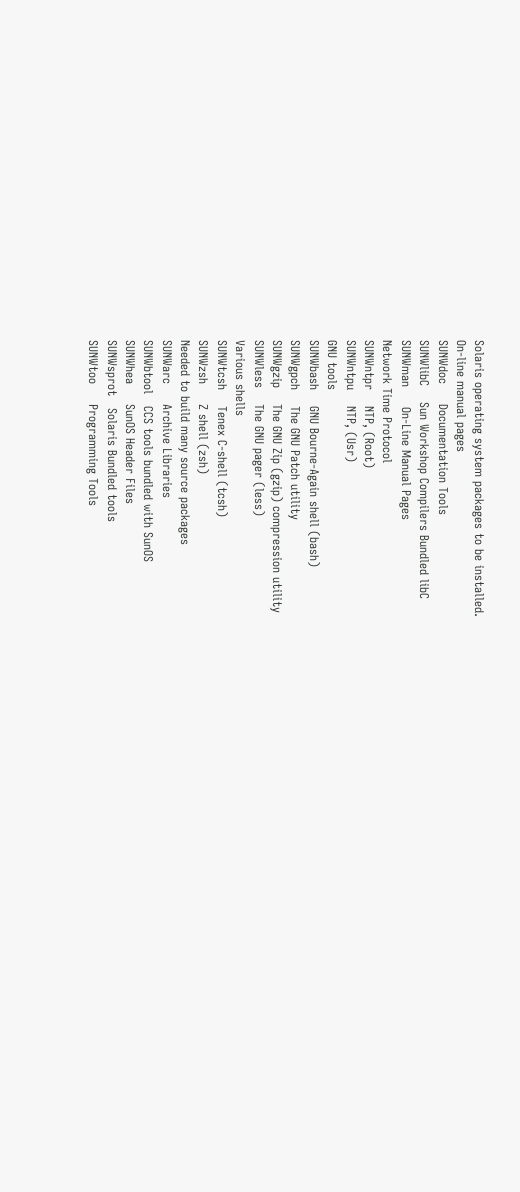Solaris operating system packages to be installed.
On-line manual pages
SUNWdoc     Documentation Tools
SUNWlibC    Sun Workshop Compilers Bundled libC
SUNWman     On-Line Manual Pages
Network Time Protocol
SUNWntpr    NTP, (Root)
SUNWntpu    NTP, (Usr)
GNU tools
SUNWbash    GNU Bourne-Again shell (bash)
SUNWgpch    The GNU Patch utility
SUNWgzip    The GNU Zip (gzip) compression utility
SUNWless    The GNU pager (less)
Various shells
SUNWtcsh    Tenex C-shell (tcsh)
SUNWzsh     Z shell (zsh)
Needed to build many source packages
SUNWarc     Archive Libraries
SUNWbtool   CCS tools bundled with SunOS
SUNWhea     SunOS Header Files
SUNWsprot   Solaris Bundled tools
SUNWtoo     Programming Tools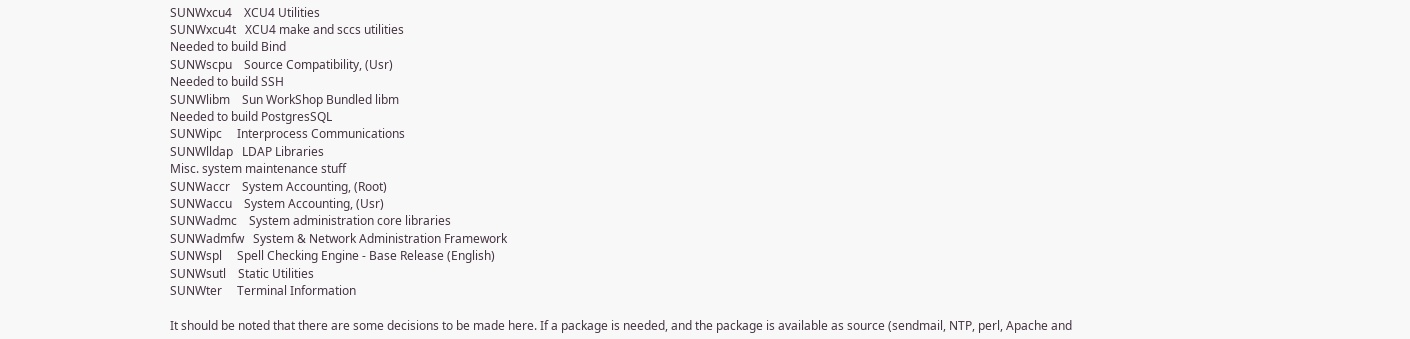SUNWxcu4    XCU4 Utilities
SUNWxcu4t   XCU4 make and sccs utilities
Needed to build Bind
SUNWscpu    Source Compatibility, (Usr)
Needed to build SSH
SUNWlibm    Sun WorkShop Bundled libm
Needed to build PostgresSQL
SUNWipc     Interprocess Communications
SUNWlldap   LDAP Libraries
Misc. system maintenance stuff
SUNWaccr    System Accounting, (Root)
SUNWaccu    System Accounting, (Usr)
SUNWadmc    System administration core libraries
SUNWadmfw   System & Network Administration Framework
SUNWspl     Spell Checking Engine - Base Release (English)
SUNWsutl    Static Utilities
SUNWter     Terminal Information

It should be noted that there are some decisions to be made here. If a package is needed, and the package is available as source (sendmail, NTP, perl, Apache and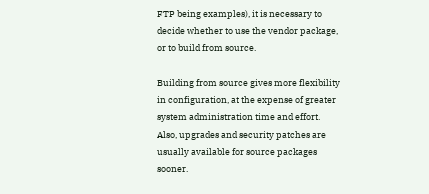FTP being examples), it is necessary to decide whether to use the vendor package, or to build from source.

Building from source gives more flexibility in configuration, at the expense of greater system administration time and effort. Also, upgrades and security patches are usually available for source packages sooner.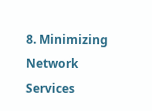8. Minimizing Network Services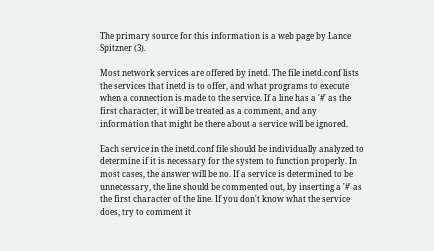The primary source for this information is a web page by Lance Spitzner (3).

Most network services are offered by inetd. The file inetd.conf lists the services that inetd is to offer, and what programs to execute when a connection is made to the service. If a line has a '#' as the first character, it will be treated as a comment, and any information that might be there about a service will be ignored.

Each service in the inetd.conf file should be individually analyzed to determine if it is necessary for the system to function properly. In most cases, the answer will be no. If a service is determined to be unnecessary, the line should be commented out, by inserting a '#' as the first character of the line. If you don't know what the service does, try to comment it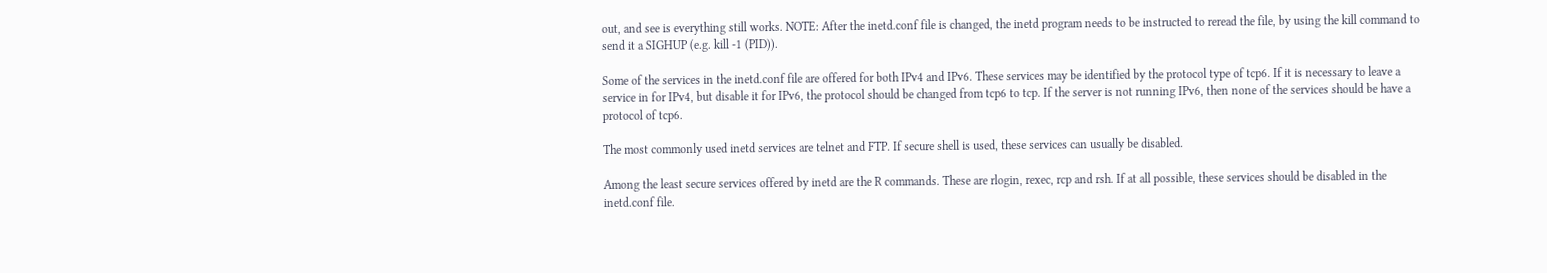out, and see is everything still works. NOTE: After the inetd.conf file is changed, the inetd program needs to be instructed to reread the file, by using the kill command to send it a SIGHUP (e.g. kill -1 (PID)).

Some of the services in the inetd.conf file are offered for both IPv4 and IPv6. These services may be identified by the protocol type of tcp6. If it is necessary to leave a service in for IPv4, but disable it for IPv6, the protocol should be changed from tcp6 to tcp. If the server is not running IPv6, then none of the services should be have a protocol of tcp6.

The most commonly used inetd services are telnet and FTP. If secure shell is used, these services can usually be disabled.

Among the least secure services offered by inetd are the R commands. These are rlogin, rexec, rcp and rsh. If at all possible, these services should be disabled in the inetd.conf file.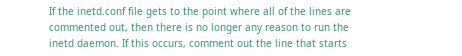If the inetd.conf file gets to the point where all of the lines are commented out, then there is no longer any reason to run the inetd daemon. If this occurs, comment out the line that starts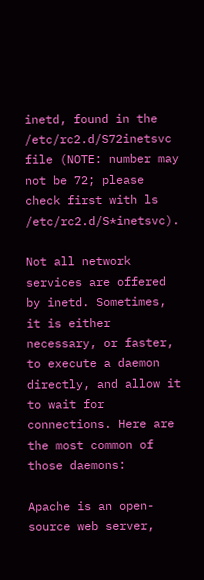inetd, found in the /etc/rc2.d/S72inetsvc file (NOTE: number may not be 72; please check first with ls /etc/rc2.d/S*inetsvc).

Not all network services are offered by inetd. Sometimes, it is either necessary, or faster, to execute a daemon directly, and allow it to wait for connections. Here are the most common of those daemons:

Apache is an open-source web server,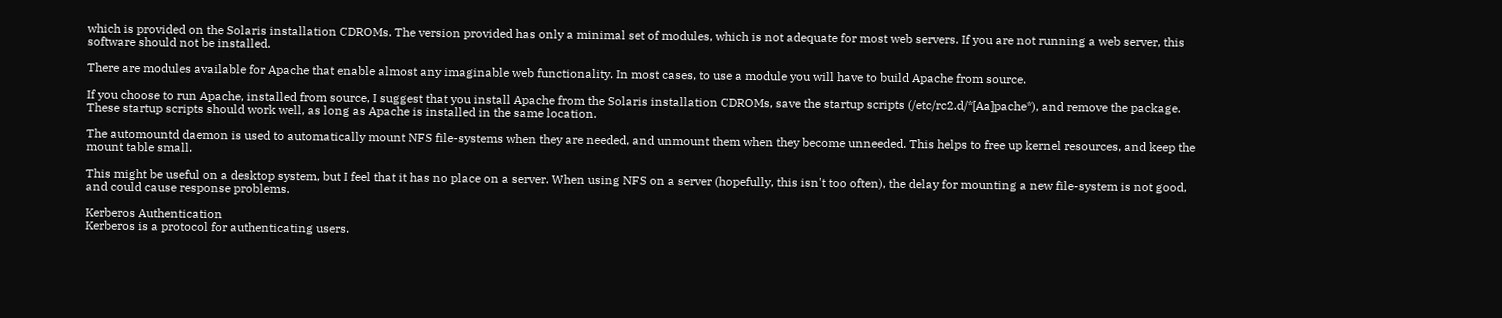which is provided on the Solaris installation CDROMs. The version provided has only a minimal set of modules, which is not adequate for most web servers. If you are not running a web server, this software should not be installed.

There are modules available for Apache that enable almost any imaginable web functionality. In most cases, to use a module you will have to build Apache from source.

If you choose to run Apache, installed from source, I suggest that you install Apache from the Solaris installation CDROMs, save the startup scripts (/etc/rc2.d/*[Aa]pache*), and remove the package. These startup scripts should work well, as long as Apache is installed in the same location.

The automountd daemon is used to automatically mount NFS file-systems when they are needed, and unmount them when they become unneeded. This helps to free up kernel resources, and keep the mount table small.

This might be useful on a desktop system, but I feel that it has no place on a server. When using NFS on a server (hopefully, this isn't too often), the delay for mounting a new file-system is not good, and could cause response problems.

Kerberos Authentication
Kerberos is a protocol for authenticating users.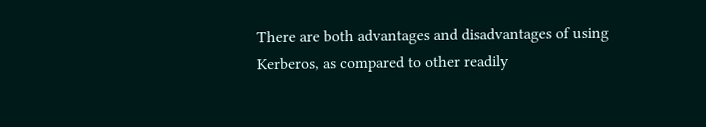There are both advantages and disadvantages of using Kerberos, as compared to other readily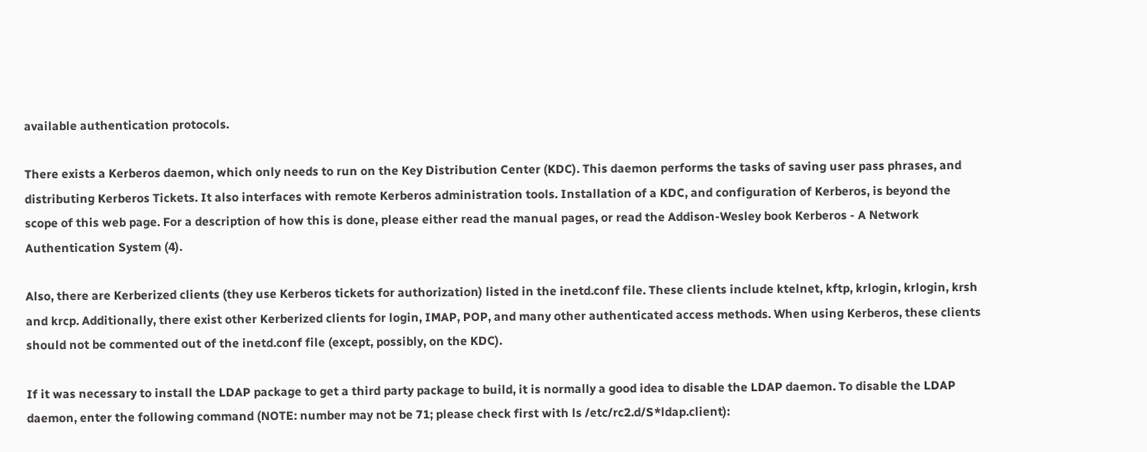available authentication protocols.

There exists a Kerberos daemon, which only needs to run on the Key Distribution Center (KDC). This daemon performs the tasks of saving user pass phrases, and distributing Kerberos Tickets. It also interfaces with remote Kerberos administration tools. Installation of a KDC, and configuration of Kerberos, is beyond the scope of this web page. For a description of how this is done, please either read the manual pages, or read the Addison-Wesley book Kerberos - A Network Authentication System (4).

Also, there are Kerberized clients (they use Kerberos tickets for authorization) listed in the inetd.conf file. These clients include ktelnet, kftp, krlogin, krlogin, krsh and krcp. Additionally, there exist other Kerberized clients for login, IMAP, POP, and many other authenticated access methods. When using Kerberos, these clients should not be commented out of the inetd.conf file (except, possibly, on the KDC).

If it was necessary to install the LDAP package to get a third party package to build, it is normally a good idea to disable the LDAP daemon. To disable the LDAP daemon, enter the following command (NOTE: number may not be 71; please check first with ls /etc/rc2.d/S*ldap.client):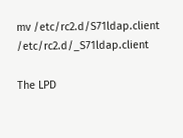mv /etc/rc2.d/S71ldap.client /etc/rc2.d/_S71ldap.client

The LPD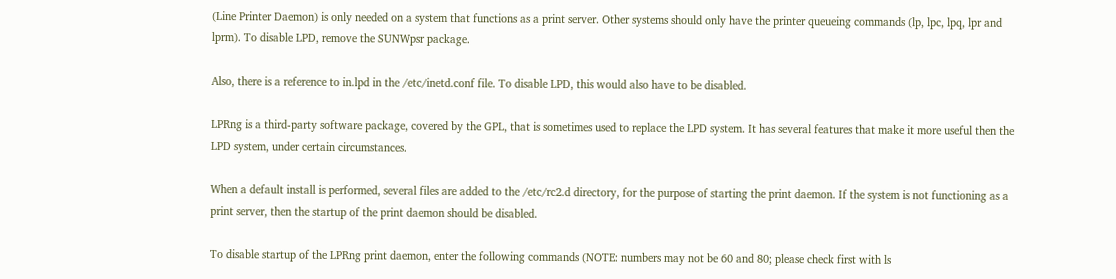(Line Printer Daemon) is only needed on a system that functions as a print server. Other systems should only have the printer queueing commands (lp, lpc, lpq, lpr and lprm). To disable LPD, remove the SUNWpsr package.

Also, there is a reference to in.lpd in the /etc/inetd.conf file. To disable LPD, this would also have to be disabled.

LPRng is a third-party software package, covered by the GPL, that is sometimes used to replace the LPD system. It has several features that make it more useful then the LPD system, under certain circumstances.

When a default install is performed, several files are added to the /etc/rc2.d directory, for the purpose of starting the print daemon. If the system is not functioning as a print server, then the startup of the print daemon should be disabled.

To disable startup of the LPRng print daemon, enter the following commands (NOTE: numbers may not be 60 and 80; please check first with ls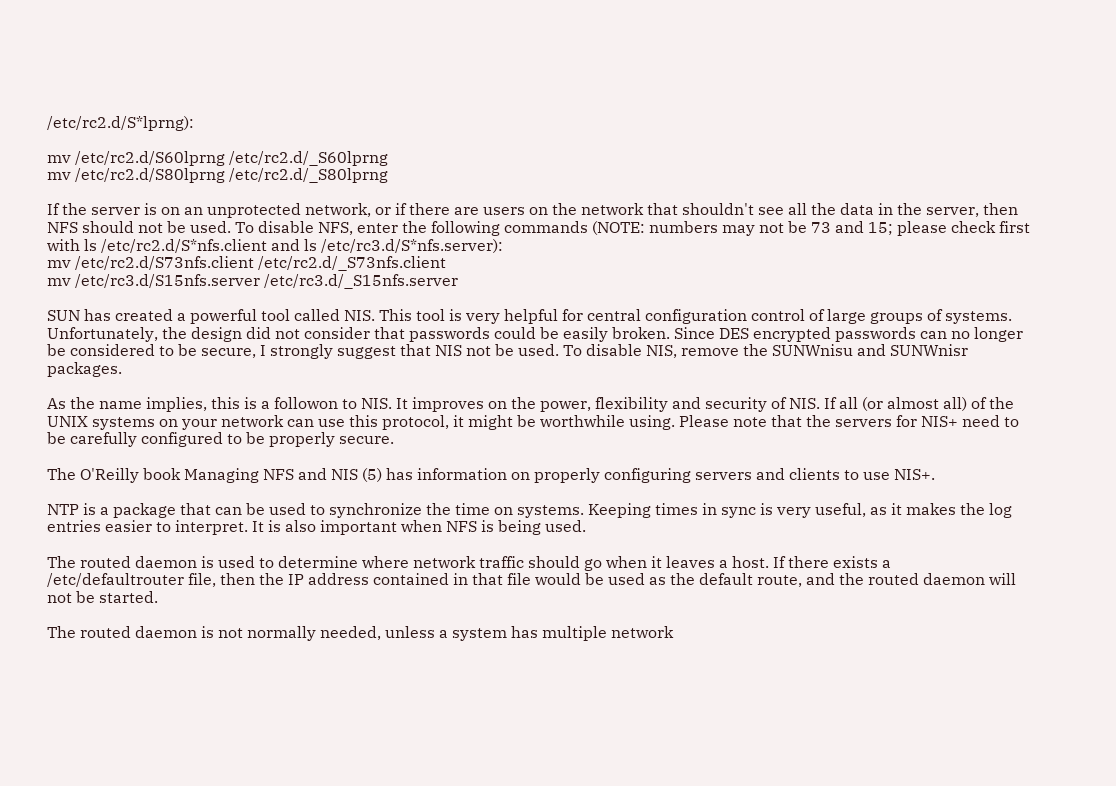/etc/rc2.d/S*lprng):

mv /etc/rc2.d/S60lprng /etc/rc2.d/_S60lprng
mv /etc/rc2.d/S80lprng /etc/rc2.d/_S80lprng

If the server is on an unprotected network, or if there are users on the network that shouldn't see all the data in the server, then NFS should not be used. To disable NFS, enter the following commands (NOTE: numbers may not be 73 and 15; please check first with ls /etc/rc2.d/S*nfs.client and ls /etc/rc3.d/S*nfs.server):
mv /etc/rc2.d/S73nfs.client /etc/rc2.d/_S73nfs.client
mv /etc/rc3.d/S15nfs.server /etc/rc3.d/_S15nfs.server

SUN has created a powerful tool called NIS. This tool is very helpful for central configuration control of large groups of systems. Unfortunately, the design did not consider that passwords could be easily broken. Since DES encrypted passwords can no longer be considered to be secure, I strongly suggest that NIS not be used. To disable NIS, remove the SUNWnisu and SUNWnisr packages.

As the name implies, this is a followon to NIS. It improves on the power, flexibility and security of NIS. If all (or almost all) of the UNIX systems on your network can use this protocol, it might be worthwhile using. Please note that the servers for NIS+ need to be carefully configured to be properly secure.

The O'Reilly book Managing NFS and NIS (5) has information on properly configuring servers and clients to use NIS+.

NTP is a package that can be used to synchronize the time on systems. Keeping times in sync is very useful, as it makes the log entries easier to interpret. It is also important when NFS is being used.

The routed daemon is used to determine where network traffic should go when it leaves a host. If there exists a /etc/defaultrouter file, then the IP address contained in that file would be used as the default route, and the routed daemon will not be started.

The routed daemon is not normally needed, unless a system has multiple network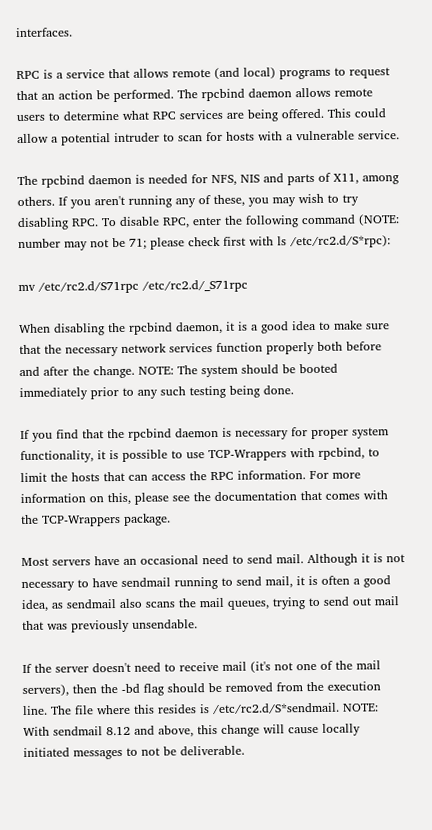interfaces.

RPC is a service that allows remote (and local) programs to request that an action be performed. The rpcbind daemon allows remote users to determine what RPC services are being offered. This could allow a potential intruder to scan for hosts with a vulnerable service.

The rpcbind daemon is needed for NFS, NIS and parts of X11, among others. If you aren't running any of these, you may wish to try disabling RPC. To disable RPC, enter the following command (NOTE: number may not be 71; please check first with ls /etc/rc2.d/S*rpc):

mv /etc/rc2.d/S71rpc /etc/rc2.d/_S71rpc

When disabling the rpcbind daemon, it is a good idea to make sure that the necessary network services function properly both before and after the change. NOTE: The system should be booted immediately prior to any such testing being done.

If you find that the rpcbind daemon is necessary for proper system functionality, it is possible to use TCP-Wrappers with rpcbind, to limit the hosts that can access the RPC information. For more information on this, please see the documentation that comes with the TCP-Wrappers package.

Most servers have an occasional need to send mail. Although it is not necessary to have sendmail running to send mail, it is often a good idea, as sendmail also scans the mail queues, trying to send out mail that was previously unsendable.

If the server doesn't need to receive mail (it's not one of the mail servers), then the -bd flag should be removed from the execution line. The file where this resides is /etc/rc2.d/S*sendmail. NOTE: With sendmail 8.12 and above, this change will cause locally initiated messages to not be deliverable.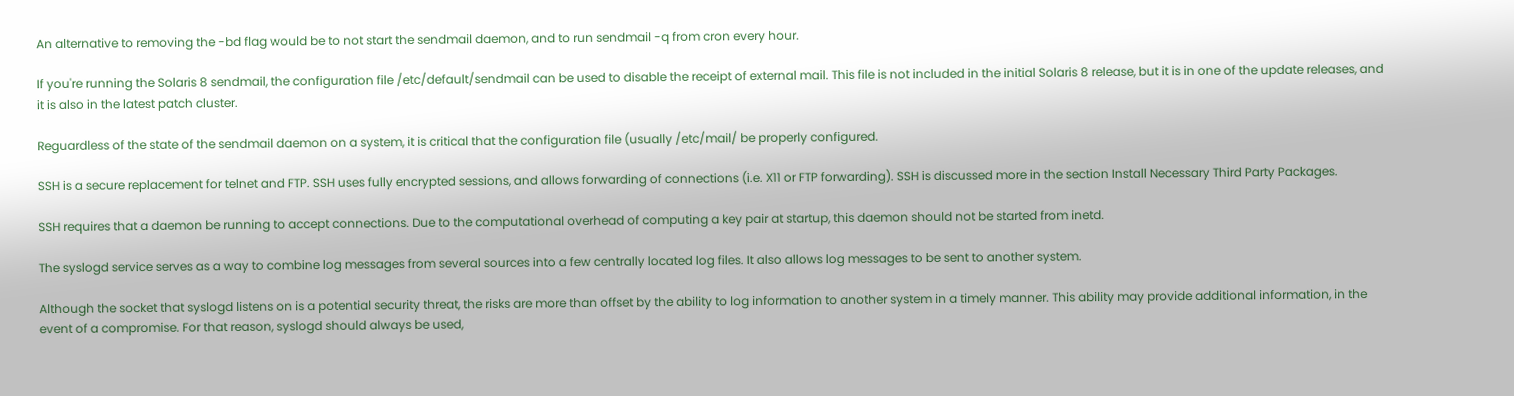An alternative to removing the -bd flag would be to not start the sendmail daemon, and to run sendmail -q from cron every hour.

If you're running the Solaris 8 sendmail, the configuration file /etc/default/sendmail can be used to disable the receipt of external mail. This file is not included in the initial Solaris 8 release, but it is in one of the update releases, and it is also in the latest patch cluster.

Reguardless of the state of the sendmail daemon on a system, it is critical that the configuration file (usually /etc/mail/ be properly configured.

SSH is a secure replacement for telnet and FTP. SSH uses fully encrypted sessions, and allows forwarding of connections (i.e. X11 or FTP forwarding). SSH is discussed more in the section Install Necessary Third Party Packages.

SSH requires that a daemon be running to accept connections. Due to the computational overhead of computing a key pair at startup, this daemon should not be started from inetd.

The syslogd service serves as a way to combine log messages from several sources into a few centrally located log files. It also allows log messages to be sent to another system.

Although the socket that syslogd listens on is a potential security threat, the risks are more than offset by the ability to log information to another system in a timely manner. This ability may provide additional information, in the event of a compromise. For that reason, syslogd should always be used,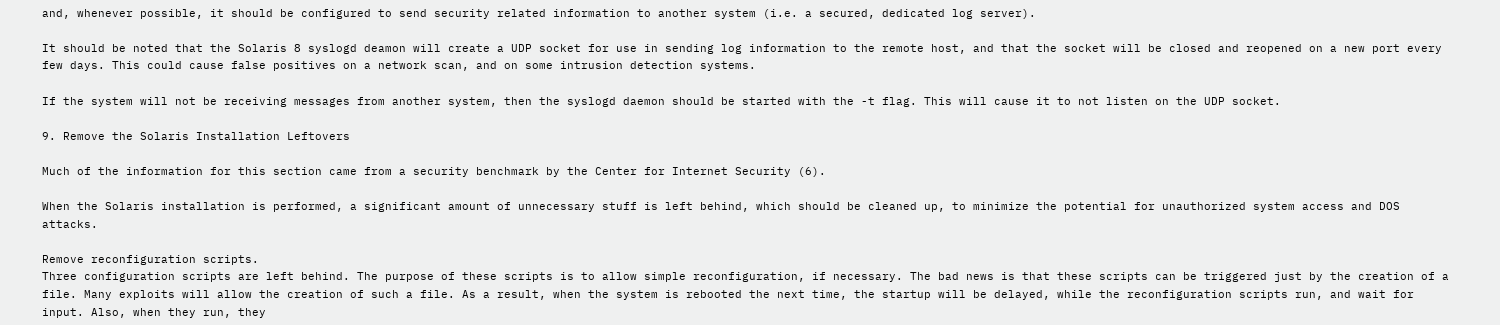and, whenever possible, it should be configured to send security related information to another system (i.e. a secured, dedicated log server).

It should be noted that the Solaris 8 syslogd deamon will create a UDP socket for use in sending log information to the remote host, and that the socket will be closed and reopened on a new port every few days. This could cause false positives on a network scan, and on some intrusion detection systems.

If the system will not be receiving messages from another system, then the syslogd daemon should be started with the -t flag. This will cause it to not listen on the UDP socket.

9. Remove the Solaris Installation Leftovers

Much of the information for this section came from a security benchmark by the Center for Internet Security (6).

When the Solaris installation is performed, a significant amount of unnecessary stuff is left behind, which should be cleaned up, to minimize the potential for unauthorized system access and DOS attacks.

Remove reconfiguration scripts.
Three configuration scripts are left behind. The purpose of these scripts is to allow simple reconfiguration, if necessary. The bad news is that these scripts can be triggered just by the creation of a file. Many exploits will allow the creation of such a file. As a result, when the system is rebooted the next time, the startup will be delayed, while the reconfiguration scripts run, and wait for input. Also, when they run, they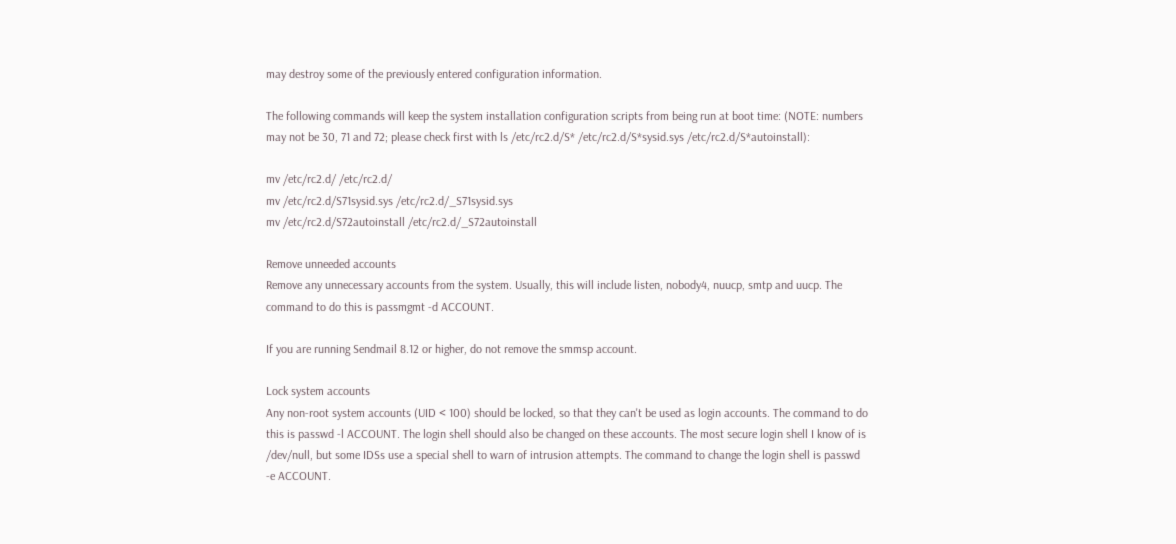may destroy some of the previously entered configuration information.

The following commands will keep the system installation configuration scripts from being run at boot time: (NOTE: numbers may not be 30, 71 and 72; please check first with ls /etc/rc2.d/S* /etc/rc2.d/S*sysid.sys /etc/rc2.d/S*autoinstall):

mv /etc/rc2.d/ /etc/rc2.d/
mv /etc/rc2.d/S71sysid.sys /etc/rc2.d/_S71sysid.sys
mv /etc/rc2.d/S72autoinstall /etc/rc2.d/_S72autoinstall

Remove unneeded accounts
Remove any unnecessary accounts from the system. Usually, this will include listen, nobody4, nuucp, smtp and uucp. The command to do this is passmgmt -d ACCOUNT.

If you are running Sendmail 8.12 or higher, do not remove the smmsp account.

Lock system accounts
Any non-root system accounts (UID < 100) should be locked, so that they can't be used as login accounts. The command to do this is passwd -l ACCOUNT. The login shell should also be changed on these accounts. The most secure login shell I know of is /dev/null, but some IDSs use a special shell to warn of intrusion attempts. The command to change the login shell is passwd -e ACCOUNT.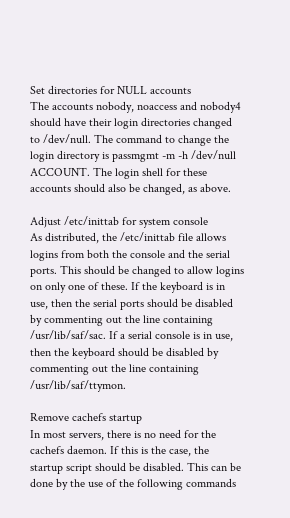Set directories for NULL accounts
The accounts nobody, noaccess and nobody4 should have their login directories changed to /dev/null. The command to change the login directory is passmgmt -m -h /dev/null ACCOUNT. The login shell for these accounts should also be changed, as above.

Adjust /etc/inittab for system console
As distributed, the /etc/inittab file allows logins from both the console and the serial ports. This should be changed to allow logins on only one of these. If the keyboard is in use, then the serial ports should be disabled by commenting out the line containing /usr/lib/saf/sac. If a serial console is in use, then the keyboard should be disabled by commenting out the line containing /usr/lib/saf/ttymon.

Remove cachefs startup
In most servers, there is no need for the cachefs daemon. If this is the case, the startup script should be disabled. This can be done by the use of the following commands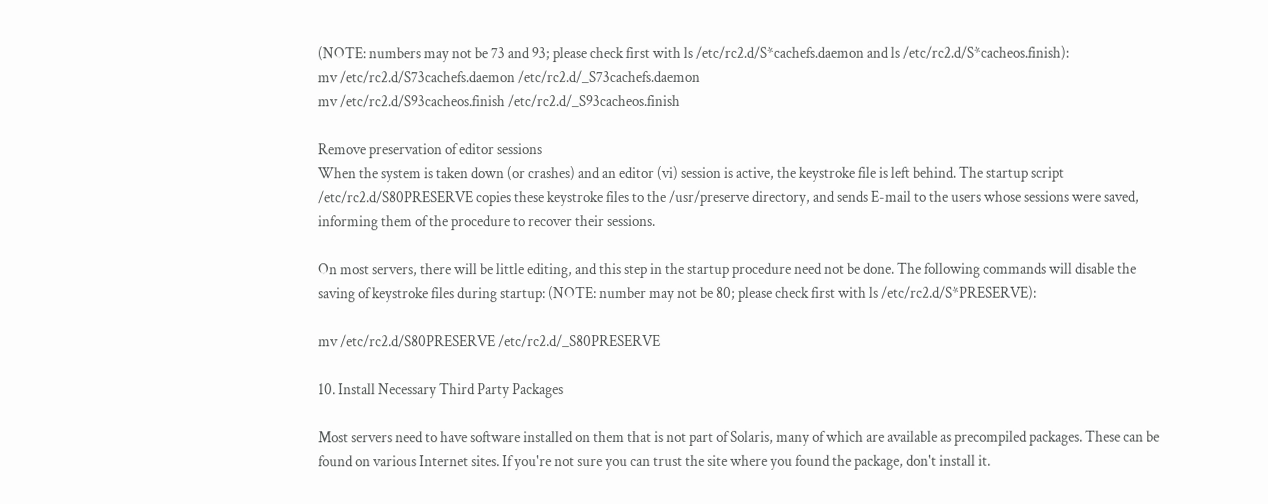(NOTE: numbers may not be 73 and 93; please check first with ls /etc/rc2.d/S*cachefs.daemon and ls /etc/rc2.d/S*cacheos.finish):
mv /etc/rc2.d/S73cachefs.daemon /etc/rc2.d/_S73cachefs.daemon
mv /etc/rc2.d/S93cacheos.finish /etc/rc2.d/_S93cacheos.finish

Remove preservation of editor sessions
When the system is taken down (or crashes) and an editor (vi) session is active, the keystroke file is left behind. The startup script /etc/rc2.d/S80PRESERVE copies these keystroke files to the /usr/preserve directory, and sends E-mail to the users whose sessions were saved, informing them of the procedure to recover their sessions.

On most servers, there will be little editing, and this step in the startup procedure need not be done. The following commands will disable the saving of keystroke files during startup: (NOTE: number may not be 80; please check first with ls /etc/rc2.d/S*PRESERVE):

mv /etc/rc2.d/S80PRESERVE /etc/rc2.d/_S80PRESERVE

10. Install Necessary Third Party Packages

Most servers need to have software installed on them that is not part of Solaris, many of which are available as precompiled packages. These can be found on various Internet sites. If you're not sure you can trust the site where you found the package, don't install it.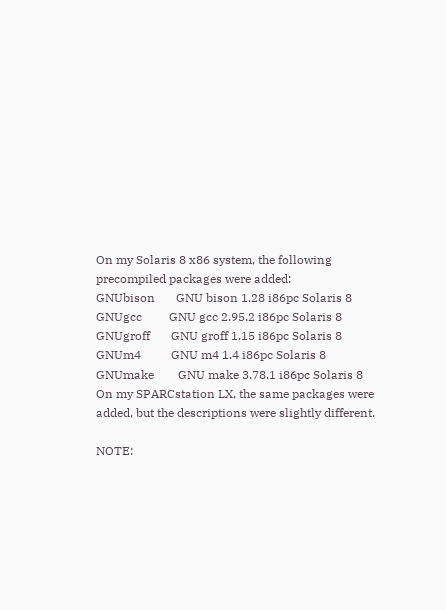On my Solaris 8 x86 system, the following precompiled packages were added:
GNUbison       GNU bison 1.28 i86pc Solaris 8
GNUgcc         GNU gcc 2.95.2 i86pc Solaris 8
GNUgroff       GNU groff 1.15 i86pc Solaris 8
GNUm4          GNU m4 1.4 i86pc Solaris 8
GNUmake        GNU make 3.78.1 i86pc Solaris 8
On my SPARCstation LX, the same packages were added, but the descriptions were slightly different.

NOTE: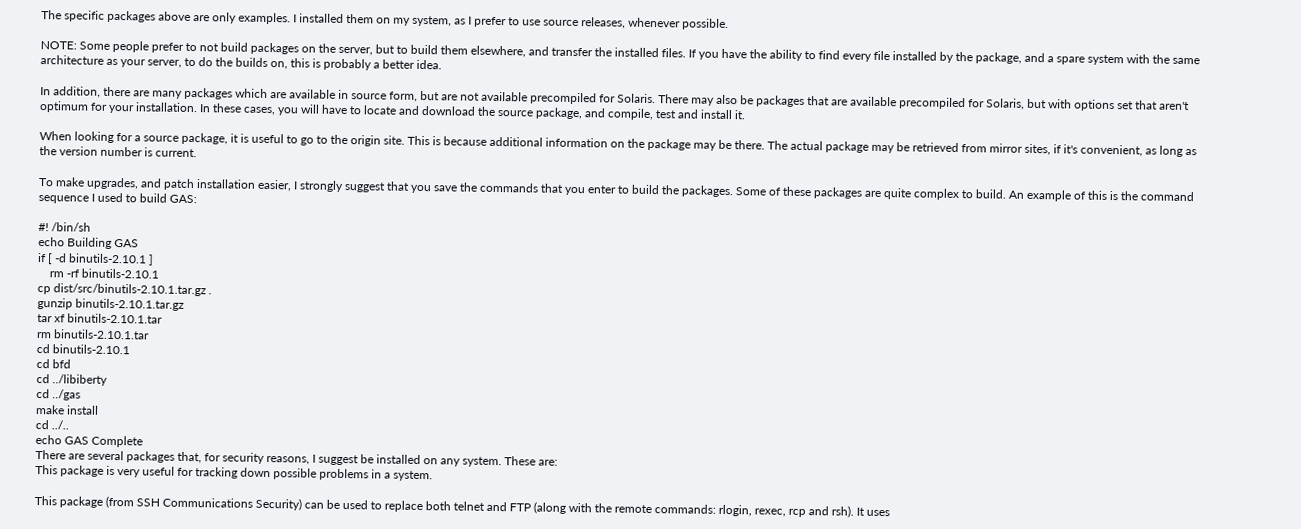The specific packages above are only examples. I installed them on my system, as I prefer to use source releases, whenever possible.

NOTE: Some people prefer to not build packages on the server, but to build them elsewhere, and transfer the installed files. If you have the ability to find every file installed by the package, and a spare system with the same architecture as your server, to do the builds on, this is probably a better idea.

In addition, there are many packages which are available in source form, but are not available precompiled for Solaris. There may also be packages that are available precompiled for Solaris, but with options set that aren't optimum for your installation. In these cases, you will have to locate and download the source package, and compile, test and install it.

When looking for a source package, it is useful to go to the origin site. This is because additional information on the package may be there. The actual package may be retrieved from mirror sites, if it's convenient, as long as the version number is current.

To make upgrades, and patch installation easier, I strongly suggest that you save the commands that you enter to build the packages. Some of these packages are quite complex to build. An example of this is the command sequence I used to build GAS:

#! /bin/sh
echo Building GAS
if [ -d binutils-2.10.1 ]
    rm -rf binutils-2.10.1
cp dist/src/binutils-2.10.1.tar.gz .
gunzip binutils-2.10.1.tar.gz
tar xf binutils-2.10.1.tar
rm binutils-2.10.1.tar
cd binutils-2.10.1
cd bfd
cd ../libiberty
cd ../gas
make install
cd ../..
echo GAS Complete
There are several packages that, for security reasons, I suggest be installed on any system. These are:
This package is very useful for tracking down possible problems in a system.

This package (from SSH Communications Security) can be used to replace both telnet and FTP (along with the remote commands: rlogin, rexec, rcp and rsh). It uses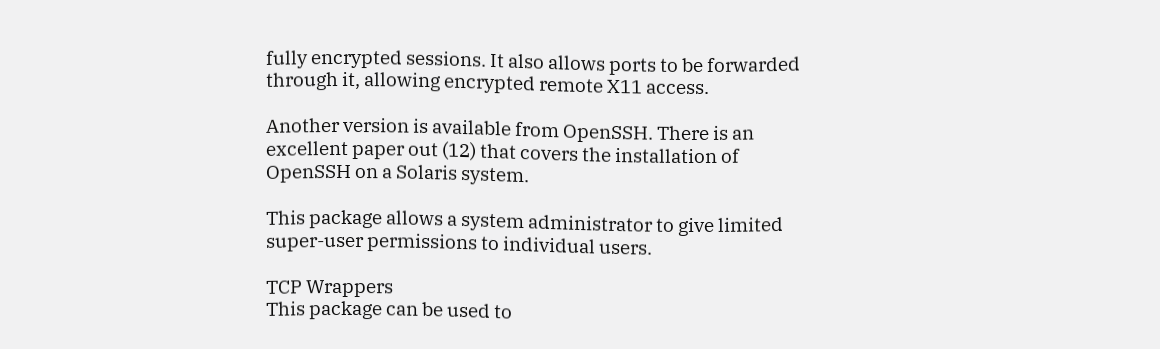fully encrypted sessions. It also allows ports to be forwarded through it, allowing encrypted remote X11 access.

Another version is available from OpenSSH. There is an excellent paper out (12) that covers the installation of OpenSSH on a Solaris system.

This package allows a system administrator to give limited super-user permissions to individual users.

TCP Wrappers
This package can be used to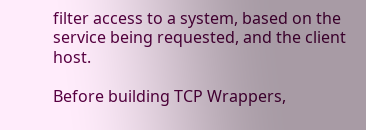filter access to a system, based on the service being requested, and the client host.

Before building TCP Wrappers,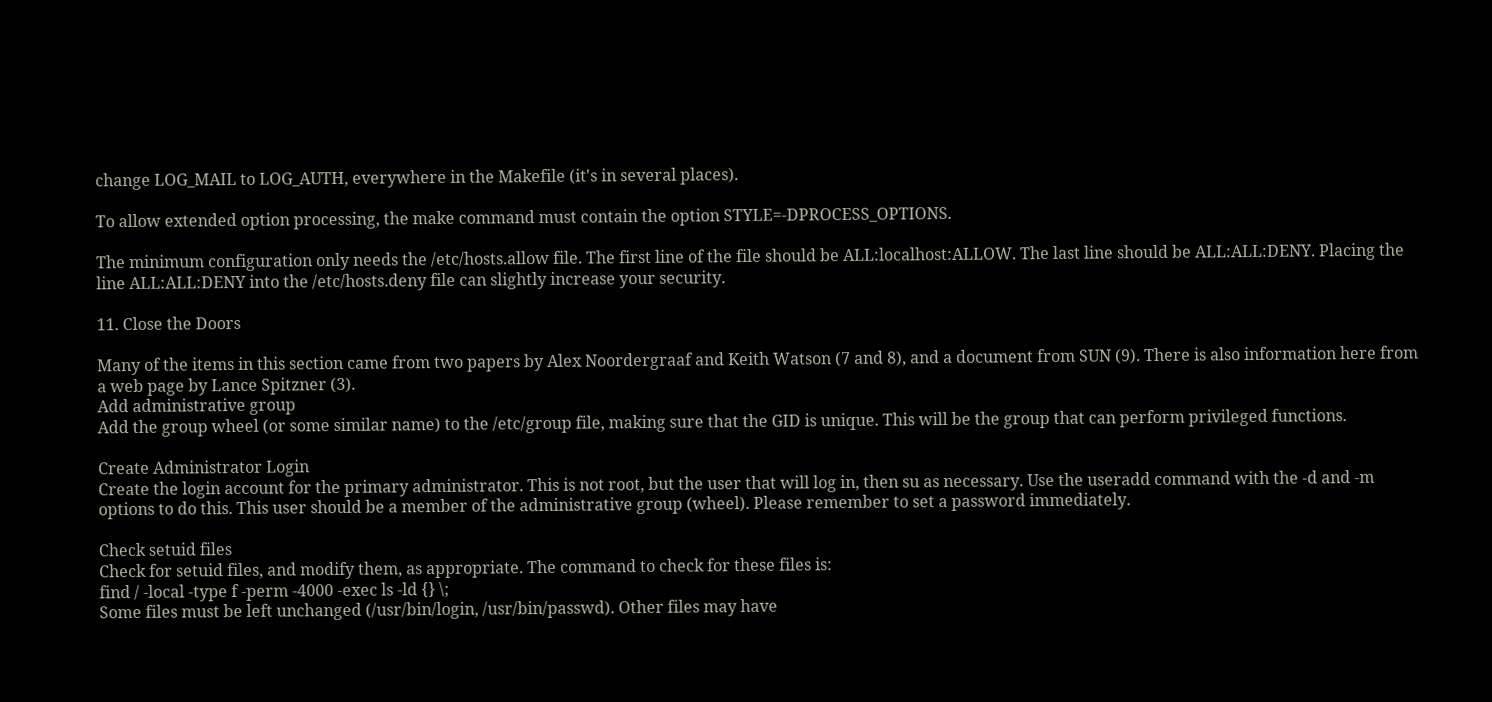change LOG_MAIL to LOG_AUTH, everywhere in the Makefile (it's in several places).

To allow extended option processing, the make command must contain the option STYLE=-DPROCESS_OPTIONS.

The minimum configuration only needs the /etc/hosts.allow file. The first line of the file should be ALL:localhost:ALLOW. The last line should be ALL:ALL:DENY. Placing the line ALL:ALL:DENY into the /etc/hosts.deny file can slightly increase your security.

11. Close the Doors

Many of the items in this section came from two papers by Alex Noordergraaf and Keith Watson (7 and 8), and a document from SUN (9). There is also information here from a web page by Lance Spitzner (3).
Add administrative group
Add the group wheel (or some similar name) to the /etc/group file, making sure that the GID is unique. This will be the group that can perform privileged functions.

Create Administrator Login
Create the login account for the primary administrator. This is not root, but the user that will log in, then su as necessary. Use the useradd command with the -d and -m options to do this. This user should be a member of the administrative group (wheel). Please remember to set a password immediately.

Check setuid files
Check for setuid files, and modify them, as appropriate. The command to check for these files is:
find / -local -type f -perm -4000 -exec ls -ld {} \;
Some files must be left unchanged (/usr/bin/login, /usr/bin/passwd). Other files may have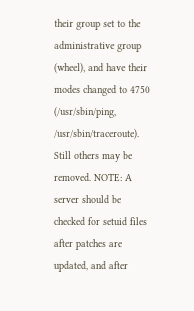their group set to the administrative group (wheel), and have their modes changed to 4750 (/usr/sbin/ping, /usr/sbin/traceroute). Still others may be removed. NOTE: A server should be checked for setuid files after patches are updated, and after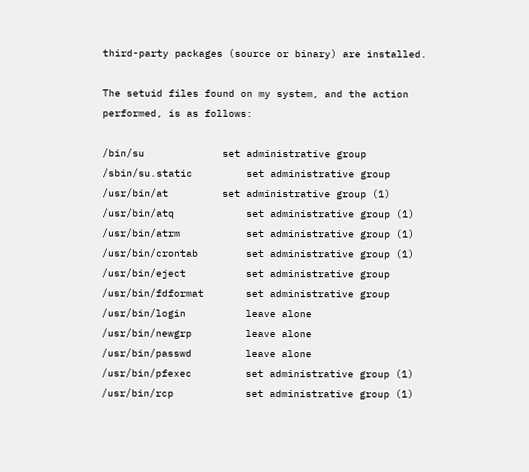third-party packages (source or binary) are installed.

The setuid files found on my system, and the action performed, is as follows:

/bin/su             set administrative group
/sbin/su.static         set administrative group
/usr/bin/at         set administrative group (1)
/usr/bin/atq            set administrative group (1)
/usr/bin/atrm           set administrative group (1)
/usr/bin/crontab        set administrative group (1)
/usr/bin/eject          set administrative group
/usr/bin/fdformat       set administrative group
/usr/bin/login          leave alone
/usr/bin/newgrp         leave alone
/usr/bin/passwd         leave alone
/usr/bin/pfexec         set administrative group (1)
/usr/bin/rcp            set administrative group (1)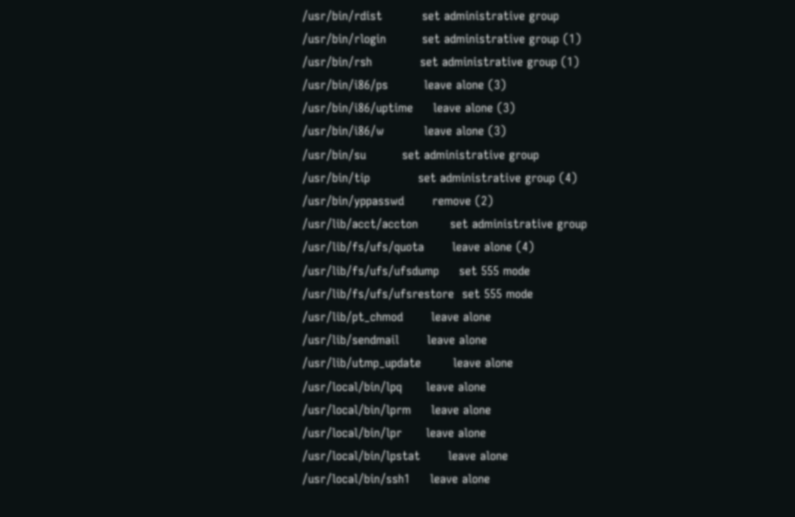/usr/bin/rdist          set administrative group
/usr/bin/rlogin         set administrative group (1)
/usr/bin/rsh            set administrative group (1)
/usr/bin/i86/ps         leave alone (3)
/usr/bin/i86/uptime     leave alone (3)
/usr/bin/i86/w          leave alone (3)
/usr/bin/su         set administrative group
/usr/bin/tip            set administrative group (4)
/usr/bin/yppasswd       remove (2)
/usr/lib/acct/accton        set administrative group
/usr/lib/fs/ufs/quota       leave alone (4)
/usr/lib/fs/ufs/ufsdump     set 555 mode
/usr/lib/fs/ufs/ufsrestore  set 555 mode
/usr/lib/pt_chmod       leave alone
/usr/lib/sendmail       leave alone
/usr/lib/utmp_update        leave alone
/usr/local/bin/lpq      leave alone
/usr/local/bin/lprm     leave alone
/usr/local/bin/lpr      leave alone
/usr/local/bin/lpstat       leave alone
/usr/local/bin/ssh1     leave alone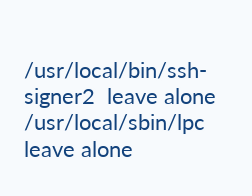/usr/local/bin/ssh-signer2  leave alone
/usr/local/sbin/lpc     leave alone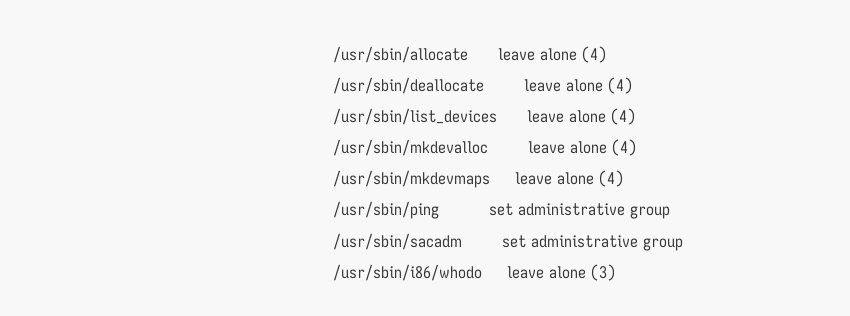/usr/sbin/allocate      leave alone (4)
/usr/sbin/deallocate        leave alone (4)
/usr/sbin/list_devices      leave alone (4)
/usr/sbin/mkdevalloc        leave alone (4)
/usr/sbin/mkdevmaps     leave alone (4)
/usr/sbin/ping          set administrative group
/usr/sbin/sacadm        set administrative group
/usr/sbin/i86/whodo     leave alone (3)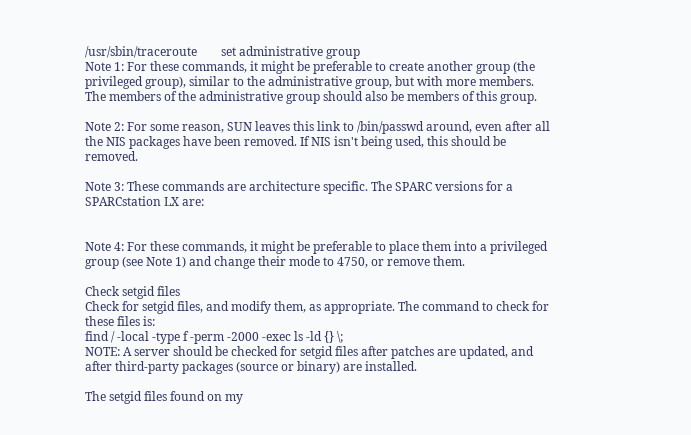/usr/sbin/traceroute        set administrative group
Note 1: For these commands, it might be preferable to create another group (the privileged group), similar to the administrative group, but with more members. The members of the administrative group should also be members of this group.

Note 2: For some reason, SUN leaves this link to /bin/passwd around, even after all the NIS packages have been removed. If NIS isn't being used, this should be removed.

Note 3: These commands are architecture specific. The SPARC versions for a SPARCstation LX are:


Note 4: For these commands, it might be preferable to place them into a privileged group (see Note 1) and change their mode to 4750, or remove them.

Check setgid files
Check for setgid files, and modify them, as appropriate. The command to check for these files is:
find / -local -type f -perm -2000 -exec ls -ld {} \;
NOTE: A server should be checked for setgid files after patches are updated, and after third-party packages (source or binary) are installed.

The setgid files found on my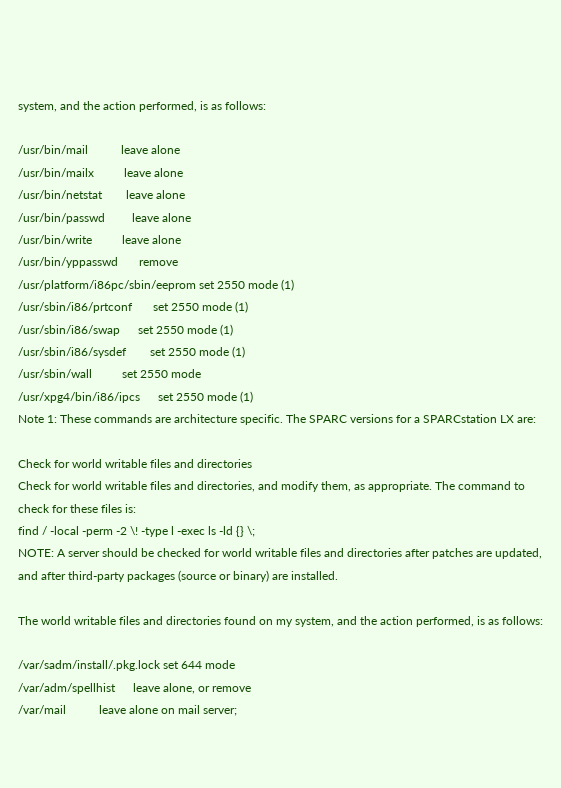system, and the action performed, is as follows:

/usr/bin/mail           leave alone
/usr/bin/mailx          leave alone
/usr/bin/netstat        leave alone
/usr/bin/passwd         leave alone
/usr/bin/write          leave alone
/usr/bin/yppasswd       remove
/usr/platform/i86pc/sbin/eeprom set 2550 mode (1)
/usr/sbin/i86/prtconf       set 2550 mode (1)
/usr/sbin/i86/swap      set 2550 mode (1)
/usr/sbin/i86/sysdef        set 2550 mode (1)
/usr/sbin/wall          set 2550 mode
/usr/xpg4/bin/i86/ipcs      set 2550 mode (1)
Note 1: These commands are architecture specific. The SPARC versions for a SPARCstation LX are:

Check for world writable files and directories
Check for world writable files and directories, and modify them, as appropriate. The command to check for these files is:
find / -local -perm -2 \! -type l -exec ls -ld {} \;
NOTE: A server should be checked for world writable files and directories after patches are updated, and after third-party packages (source or binary) are installed.

The world writable files and directories found on my system, and the action performed, is as follows:

/var/sadm/install/.pkg.lock set 644 mode
/var/adm/spellhist      leave alone, or remove
/var/mail           leave alone on mail server;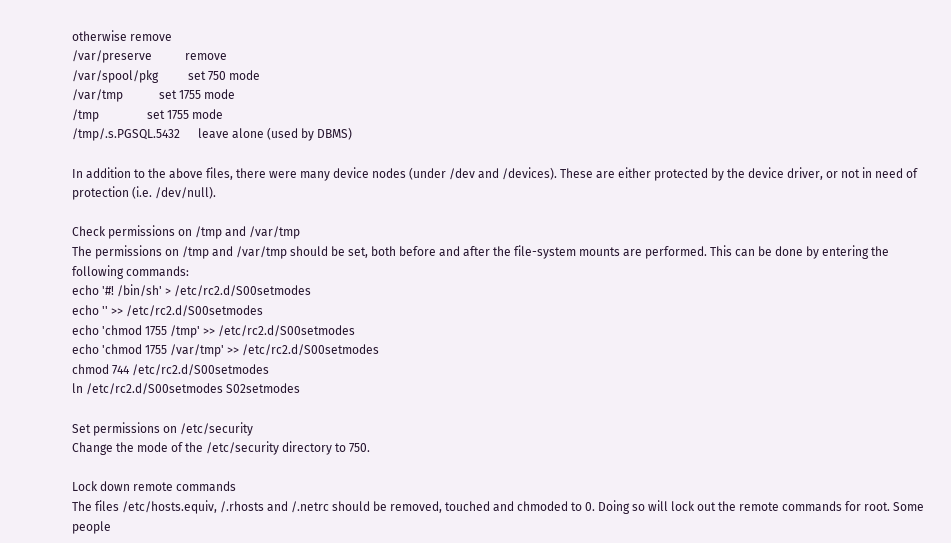otherwise remove
/var/preserve           remove
/var/spool/pkg          set 750 mode
/var/tmp            set 1755 mode
/tmp                set 1755 mode
/tmp/.s.PGSQL.5432      leave alone (used by DBMS)

In addition to the above files, there were many device nodes (under /dev and /devices). These are either protected by the device driver, or not in need of protection (i.e. /dev/null).

Check permissions on /tmp and /var/tmp
The permissions on /tmp and /var/tmp should be set, both before and after the file-system mounts are performed. This can be done by entering the following commands:
echo '#! /bin/sh' > /etc/rc2.d/S00setmodes
echo '' >> /etc/rc2.d/S00setmodes
echo 'chmod 1755 /tmp' >> /etc/rc2.d/S00setmodes
echo 'chmod 1755 /var/tmp' >> /etc/rc2.d/S00setmodes
chmod 744 /etc/rc2.d/S00setmodes
ln /etc/rc2.d/S00setmodes S02setmodes

Set permissions on /etc/security
Change the mode of the /etc/security directory to 750.

Lock down remote commands
The files /etc/hosts.equiv, /.rhosts and /.netrc should be removed, touched and chmoded to 0. Doing so will lock out the remote commands for root. Some people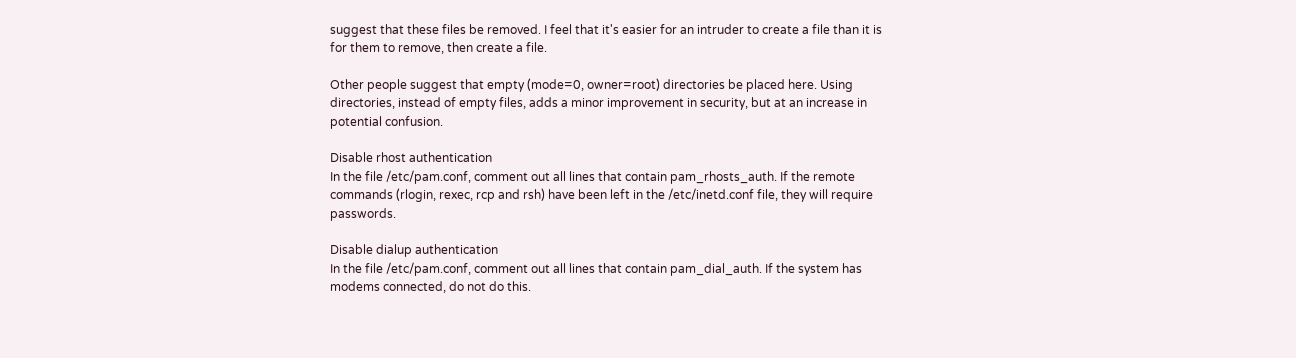suggest that these files be removed. I feel that it's easier for an intruder to create a file than it is for them to remove, then create a file.

Other people suggest that empty (mode=0, owner=root) directories be placed here. Using directories, instead of empty files, adds a minor improvement in security, but at an increase in potential confusion.

Disable rhost authentication
In the file /etc/pam.conf, comment out all lines that contain pam_rhosts_auth. If the remote commands (rlogin, rexec, rcp and rsh) have been left in the /etc/inetd.conf file, they will require passwords.

Disable dialup authentication
In the file /etc/pam.conf, comment out all lines that contain pam_dial_auth. If the system has modems connected, do not do this.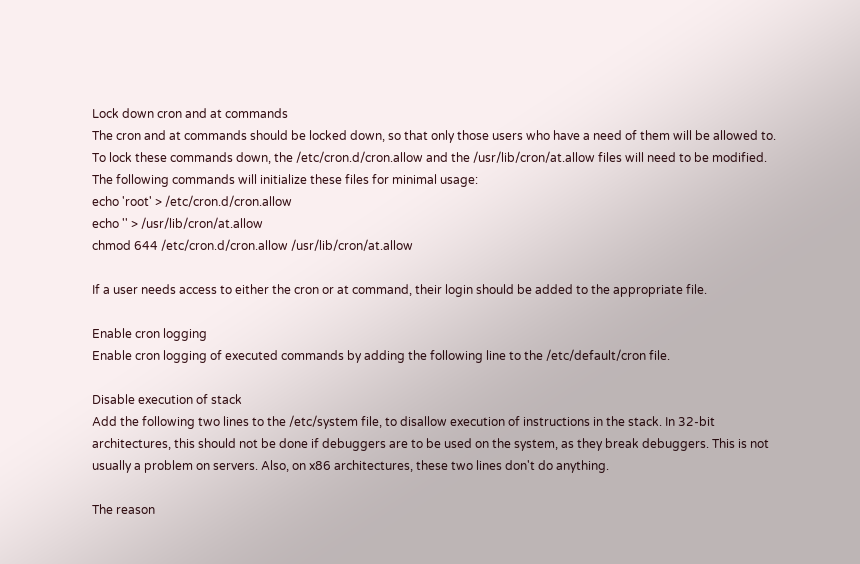Lock down cron and at commands
The cron and at commands should be locked down, so that only those users who have a need of them will be allowed to. To lock these commands down, the /etc/cron.d/cron.allow and the /usr/lib/cron/at.allow files will need to be modified. The following commands will initialize these files for minimal usage:
echo 'root' > /etc/cron.d/cron.allow
echo '' > /usr/lib/cron/at.allow
chmod 644 /etc/cron.d/cron.allow /usr/lib/cron/at.allow

If a user needs access to either the cron or at command, their login should be added to the appropriate file.

Enable cron logging
Enable cron logging of executed commands by adding the following line to the /etc/default/cron file.

Disable execution of stack
Add the following two lines to the /etc/system file, to disallow execution of instructions in the stack. In 32-bit architectures, this should not be done if debuggers are to be used on the system, as they break debuggers. This is not usually a problem on servers. Also, on x86 architectures, these two lines don't do anything.

The reason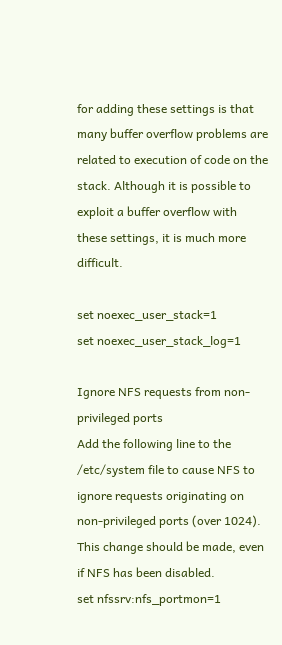for adding these settings is that many buffer overflow problems are related to execution of code on the stack. Although it is possible to exploit a buffer overflow with these settings, it is much more difficult.

set noexec_user_stack=1
set noexec_user_stack_log=1

Ignore NFS requests from non-privileged ports
Add the following line to the /etc/system file to cause NFS to ignore requests originating on non-privileged ports (over 1024). This change should be made, even if NFS has been disabled.
set nfssrv:nfs_portmon=1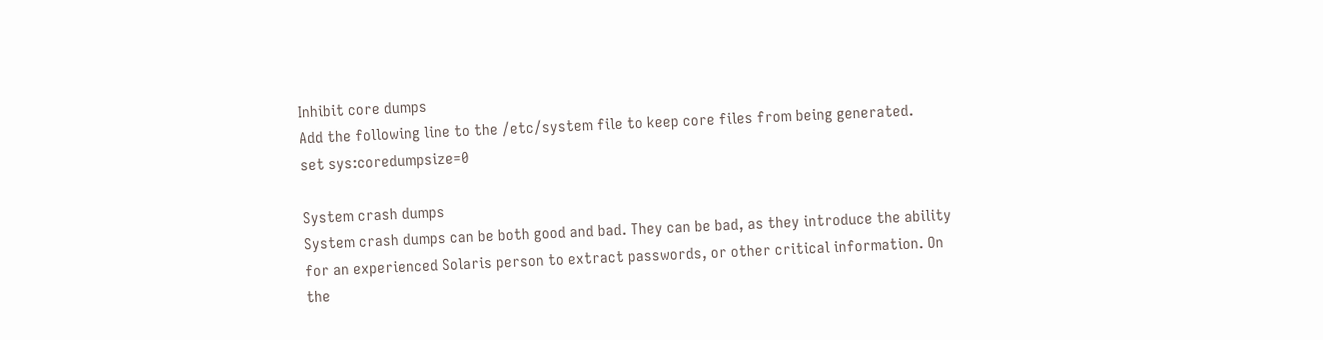Inhibit core dumps
Add the following line to the /etc/system file to keep core files from being generated.
set sys:coredumpsize=0

System crash dumps
System crash dumps can be both good and bad. They can be bad, as they introduce the ability for an experienced Solaris person to extract passwords, or other critical information. On the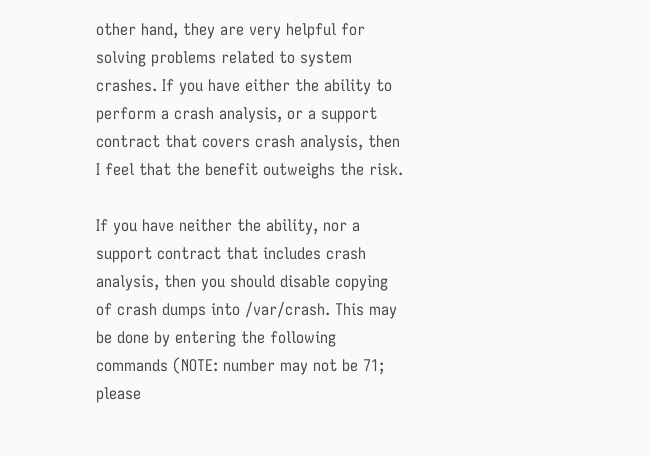other hand, they are very helpful for solving problems related to system crashes. If you have either the ability to perform a crash analysis, or a support contract that covers crash analysis, then I feel that the benefit outweighs the risk.

If you have neither the ability, nor a support contract that includes crash analysis, then you should disable copying of crash dumps into /var/crash. This may be done by entering the following commands (NOTE: number may not be 71; please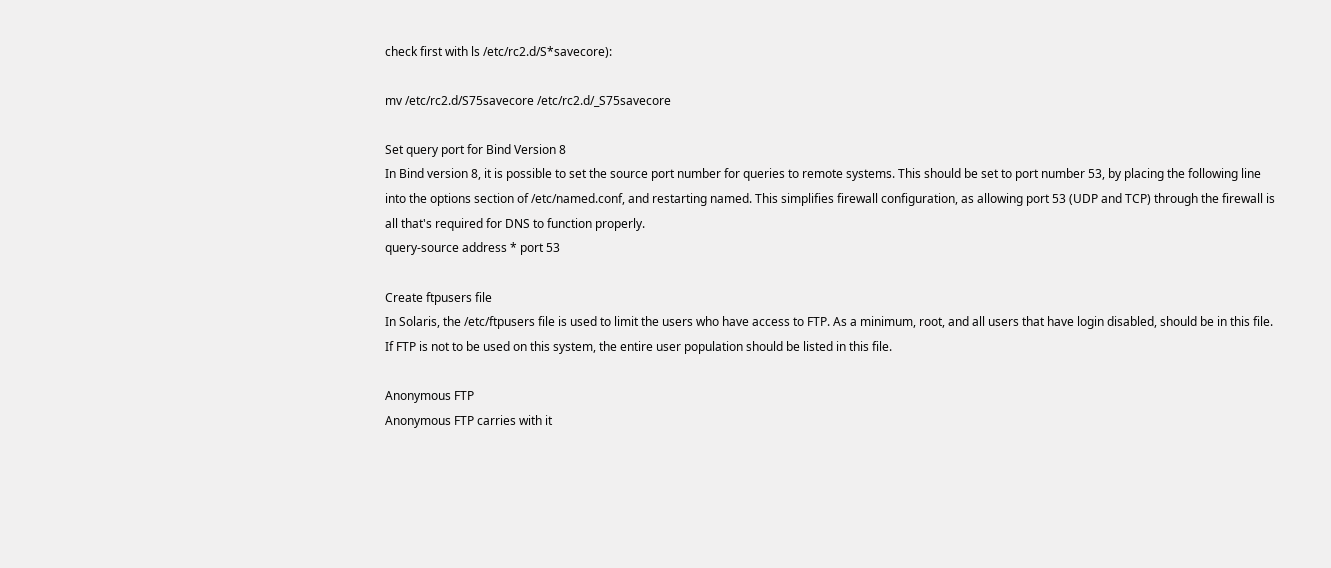check first with ls /etc/rc2.d/S*savecore):

mv /etc/rc2.d/S75savecore /etc/rc2.d/_S75savecore

Set query port for Bind Version 8
In Bind version 8, it is possible to set the source port number for queries to remote systems. This should be set to port number 53, by placing the following line into the options section of /etc/named.conf, and restarting named. This simplifies firewall configuration, as allowing port 53 (UDP and TCP) through the firewall is all that's required for DNS to function properly.
query-source address * port 53

Create ftpusers file
In Solaris, the /etc/ftpusers file is used to limit the users who have access to FTP. As a minimum, root, and all users that have login disabled, should be in this file. If FTP is not to be used on this system, the entire user population should be listed in this file.

Anonymous FTP
Anonymous FTP carries with it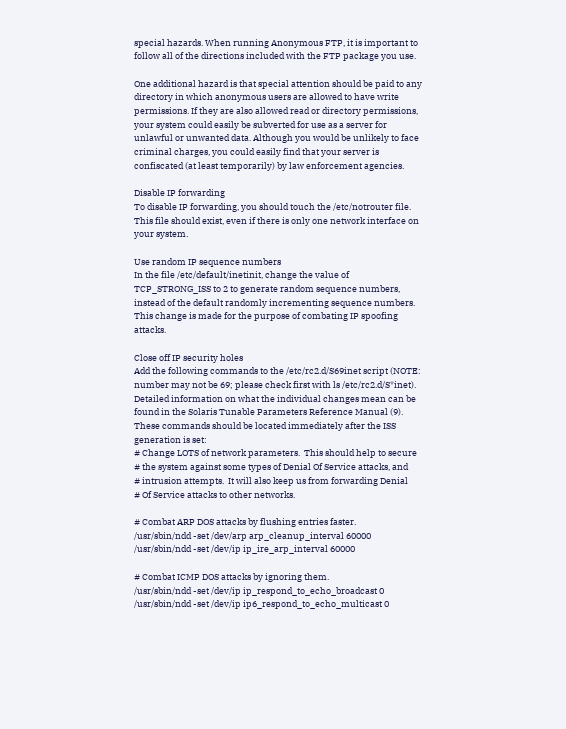special hazards. When running Anonymous FTP, it is important to follow all of the directions included with the FTP package you use.

One additional hazard is that special attention should be paid to any directory in which anonymous users are allowed to have write permissions. If they are also allowed read or directory permissions, your system could easily be subverted for use as a server for unlawful or unwanted data. Although you would be unlikely to face criminal charges, you could easily find that your server is confiscated (at least temporarily) by law enforcement agencies.

Disable IP forwarding
To disable IP forwarding, you should touch the /etc/notrouter file. This file should exist, even if there is only one network interface on your system.

Use random IP sequence numbers
In the file /etc/default/inetinit, change the value of TCP_STRONG_ISS to 2 to generate random sequence numbers, instead of the default randomly incrementing sequence numbers. This change is made for the purpose of combating IP spoofing attacks.

Close off IP security holes
Add the following commands to the /etc/rc2.d/S69inet script (NOTE: number may not be 69; please check first with ls /etc/rc2.d/S*inet). Detailed information on what the individual changes mean can be found in the Solaris Tunable Parameters Reference Manual (9). These commands should be located immediately after the ISS generation is set:
# Change LOTS of network parameters.  This should help to secure
# the system against some types of Denial Of Service attacks, and
# intrusion attempts.  It will also keep us from forwarding Denial
# Of Service attacks to other networks.

# Combat ARP DOS attacks by flushing entries faster.
/usr/sbin/ndd -set /dev/arp arp_cleanup_interval 60000
/usr/sbin/ndd -set /dev/ip ip_ire_arp_interval 60000

# Combat ICMP DOS attacks by ignoring them.
/usr/sbin/ndd -set /dev/ip ip_respond_to_echo_broadcast 0
/usr/sbin/ndd -set /dev/ip ip6_respond_to_echo_multicast 0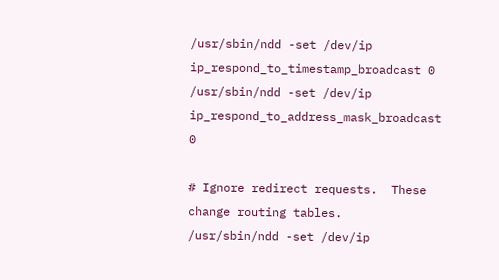/usr/sbin/ndd -set /dev/ip ip_respond_to_timestamp_broadcast 0
/usr/sbin/ndd -set /dev/ip ip_respond_to_address_mask_broadcast 0

# Ignore redirect requests.  These change routing tables.
/usr/sbin/ndd -set /dev/ip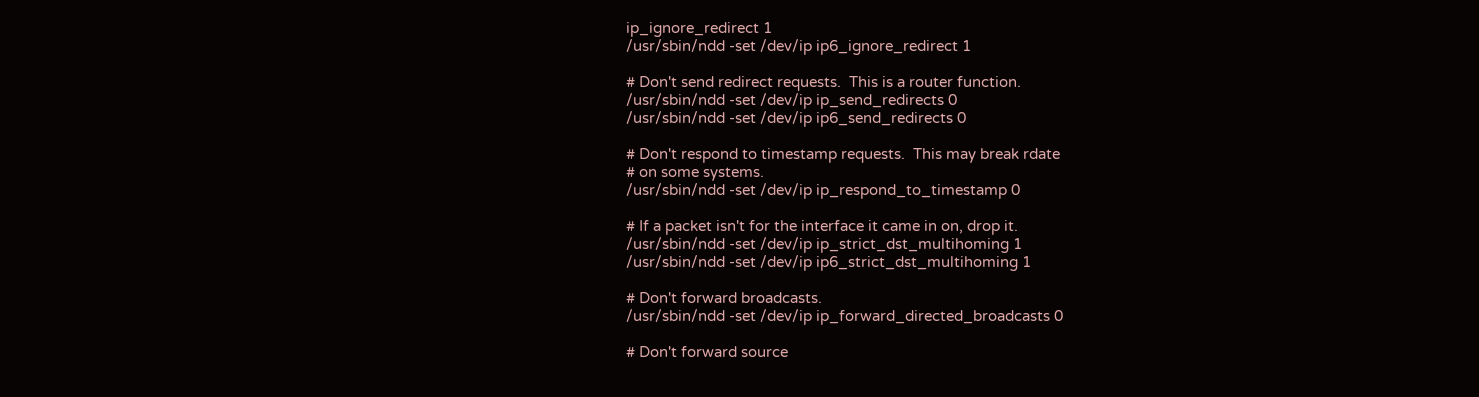ip_ignore_redirect 1
/usr/sbin/ndd -set /dev/ip ip6_ignore_redirect 1

# Don't send redirect requests.  This is a router function.
/usr/sbin/ndd -set /dev/ip ip_send_redirects 0
/usr/sbin/ndd -set /dev/ip ip6_send_redirects 0

# Don't respond to timestamp requests.  This may break rdate
# on some systems.
/usr/sbin/ndd -set /dev/ip ip_respond_to_timestamp 0

# If a packet isn't for the interface it came in on, drop it.
/usr/sbin/ndd -set /dev/ip ip_strict_dst_multihoming 1
/usr/sbin/ndd -set /dev/ip ip6_strict_dst_multihoming 1

# Don't forward broadcasts.
/usr/sbin/ndd -set /dev/ip ip_forward_directed_broadcasts 0

# Don't forward source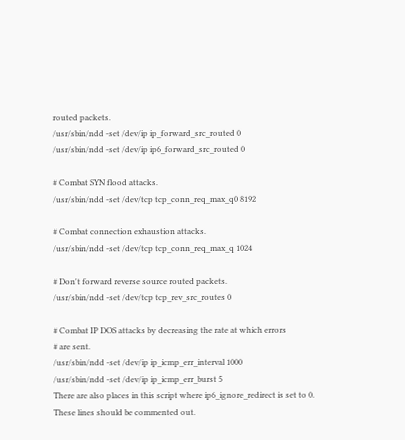routed packets.
/usr/sbin/ndd -set /dev/ip ip_forward_src_routed 0
/usr/sbin/ndd -set /dev/ip ip6_forward_src_routed 0

# Combat SYN flood attacks.
/usr/sbin/ndd -set /dev/tcp tcp_conn_req_max_q0 8192

# Combat connection exhaustion attacks.
/usr/sbin/ndd -set /dev/tcp tcp_conn_req_max_q 1024

# Don't forward reverse source routed packets.
/usr/sbin/ndd -set /dev/tcp tcp_rev_src_routes 0

# Combat IP DOS attacks by decreasing the rate at which errors
# are sent.
/usr/sbin/ndd -set /dev/ip ip_icmp_err_interval 1000
/usr/sbin/ndd -set /dev/ip ip_icmp_err_burst 5
There are also places in this script where ip6_ignore_redirect is set to 0. These lines should be commented out.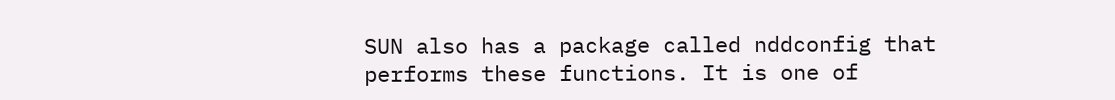SUN also has a package called nddconfig that performs these functions. It is one of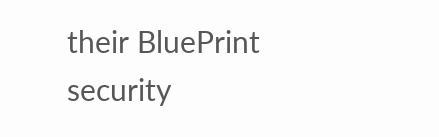their BluePrint security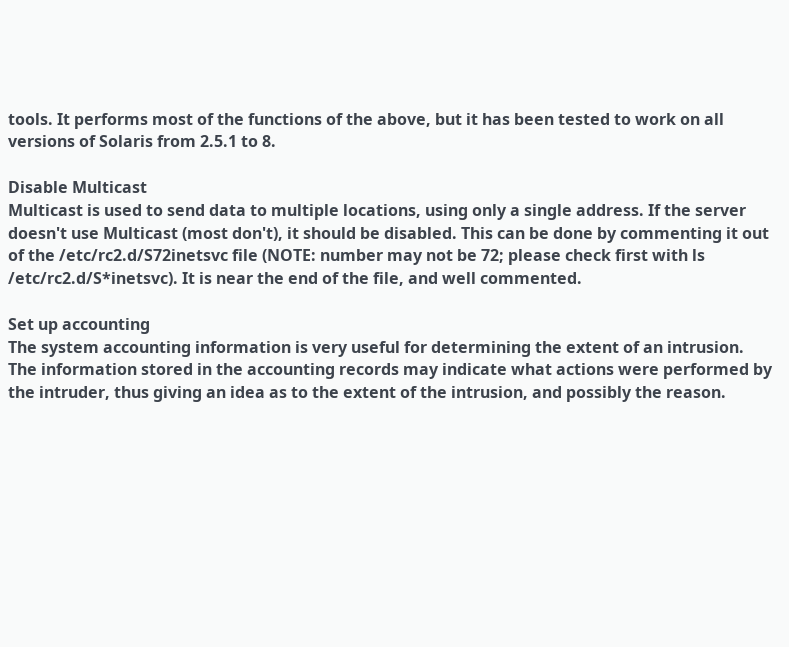tools. It performs most of the functions of the above, but it has been tested to work on all versions of Solaris from 2.5.1 to 8.

Disable Multicast
Multicast is used to send data to multiple locations, using only a single address. If the server doesn't use Multicast (most don't), it should be disabled. This can be done by commenting it out of the /etc/rc2.d/S72inetsvc file (NOTE: number may not be 72; please check first with ls /etc/rc2.d/S*inetsvc). It is near the end of the file, and well commented.

Set up accounting
The system accounting information is very useful for determining the extent of an intrusion. The information stored in the accounting records may indicate what actions were performed by the intruder, thus giving an idea as to the extent of the intrusion, and possibly the reason.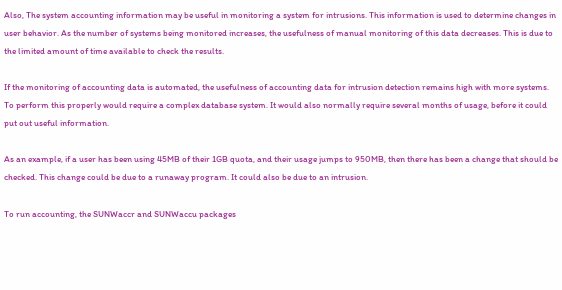Also, The system accounting information may be useful in monitoring a system for intrusions. This information is used to determine changes in user behavior. As the number of systems being monitored increases, the usefulness of manual monitoring of this data decreases. This is due to the limited amount of time available to check the results.

If the monitoring of accounting data is automated, the usefulness of accounting data for intrusion detection remains high with more systems. To perform this properly would require a complex database system. It would also normally require several months of usage, before it could put out useful information.

As an example, if a user has been using 45MB of their 1GB quota, and their usage jumps to 950MB, then there has been a change that should be checked. This change could be due to a runaway program. It could also be due to an intrusion.

To run accounting, the SUNWaccr and SUNWaccu packages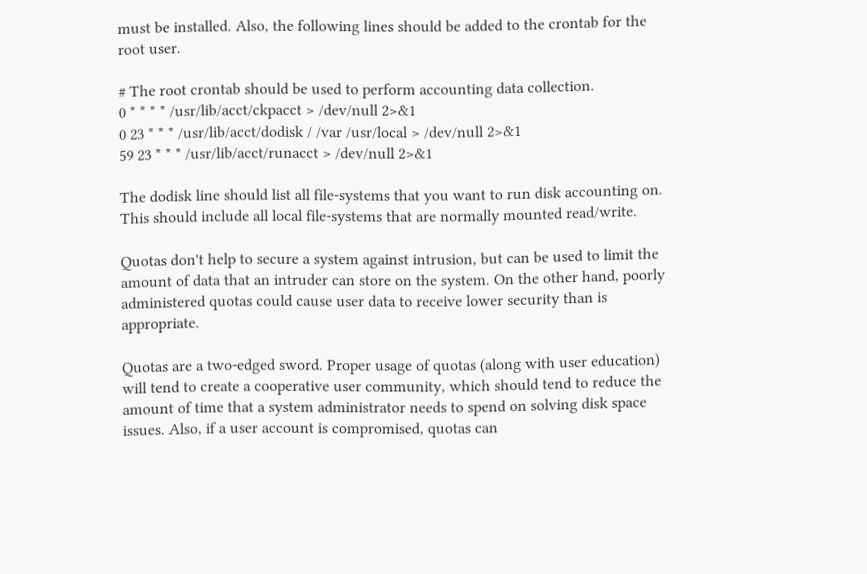must be installed. Also, the following lines should be added to the crontab for the root user.

# The root crontab should be used to perform accounting data collection.
0 * * * * /usr/lib/acct/ckpacct > /dev/null 2>&1
0 23 * * * /usr/lib/acct/dodisk / /var /usr/local > /dev/null 2>&1
59 23 * * * /usr/lib/acct/runacct > /dev/null 2>&1

The dodisk line should list all file-systems that you want to run disk accounting on. This should include all local file-systems that are normally mounted read/write.

Quotas don't help to secure a system against intrusion, but can be used to limit the amount of data that an intruder can store on the system. On the other hand, poorly administered quotas could cause user data to receive lower security than is appropriate.

Quotas are a two-edged sword. Proper usage of quotas (along with user education) will tend to create a cooperative user community, which should tend to reduce the amount of time that a system administrator needs to spend on solving disk space issues. Also, if a user account is compromised, quotas can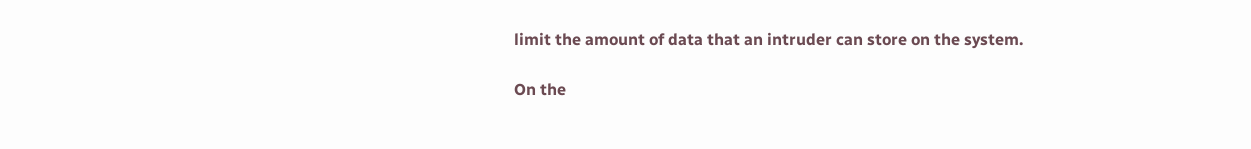limit the amount of data that an intruder can store on the system.

On the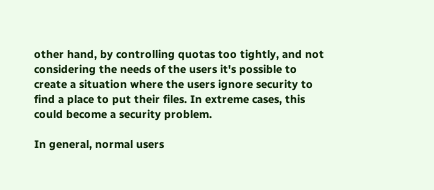other hand, by controlling quotas too tightly, and not considering the needs of the users it's possible to create a situation where the users ignore security to find a place to put their files. In extreme cases, this could become a security problem.

In general, normal users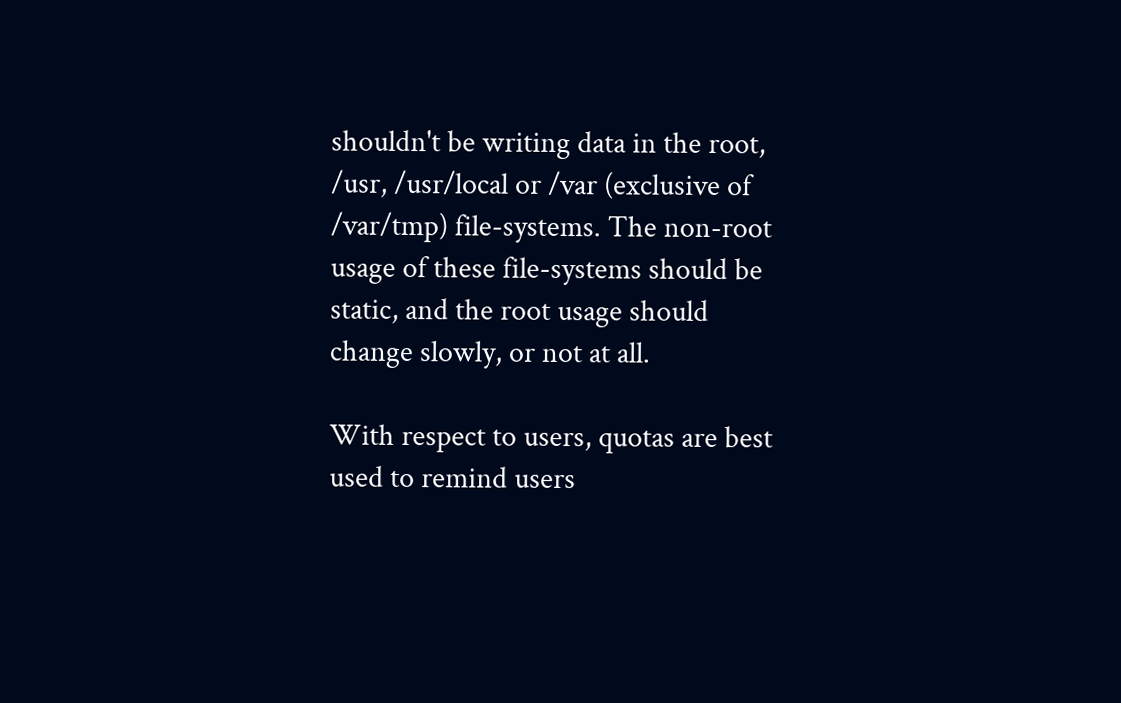shouldn't be writing data in the root, /usr, /usr/local or /var (exclusive of /var/tmp) file-systems. The non-root usage of these file-systems should be static, and the root usage should change slowly, or not at all.

With respect to users, quotas are best used to remind users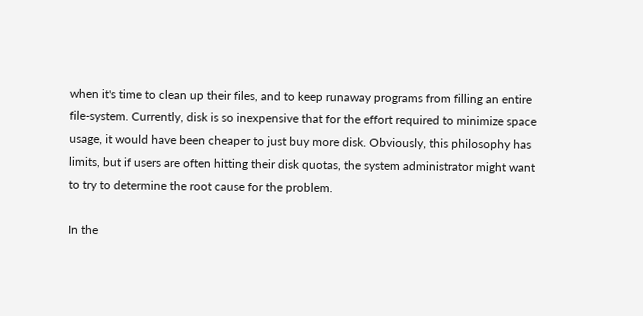when it's time to clean up their files, and to keep runaway programs from filling an entire file-system. Currently, disk is so inexpensive that for the effort required to minimize space usage, it would have been cheaper to just buy more disk. Obviously, this philosophy has limits, but if users are often hitting their disk quotas, the system administrator might want to try to determine the root cause for the problem.

In the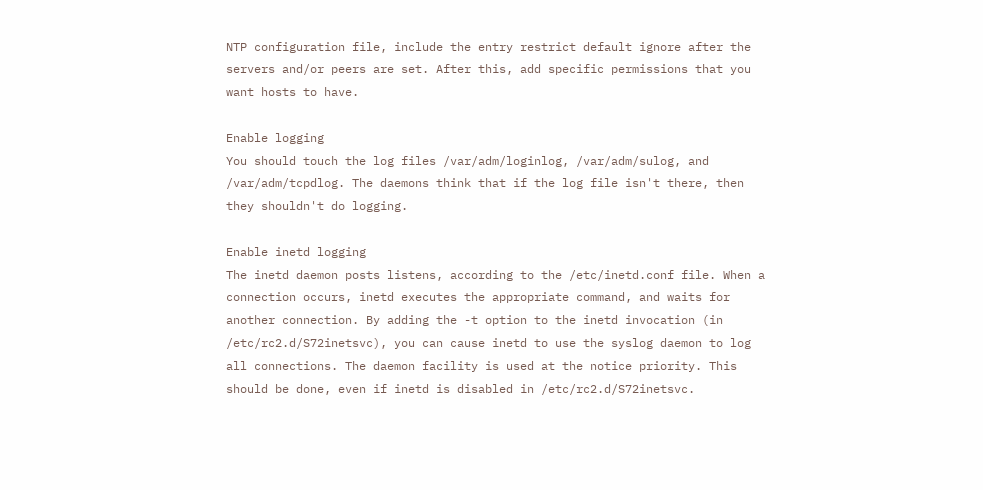NTP configuration file, include the entry restrict default ignore after the servers and/or peers are set. After this, add specific permissions that you want hosts to have.

Enable logging
You should touch the log files /var/adm/loginlog, /var/adm/sulog, and /var/adm/tcpdlog. The daemons think that if the log file isn't there, then they shouldn't do logging.

Enable inetd logging
The inetd daemon posts listens, according to the /etc/inetd.conf file. When a connection occurs, inetd executes the appropriate command, and waits for another connection. By adding the -t option to the inetd invocation (in /etc/rc2.d/S72inetsvc), you can cause inetd to use the syslog daemon to log all connections. The daemon facility is used at the notice priority. This should be done, even if inetd is disabled in /etc/rc2.d/S72inetsvc.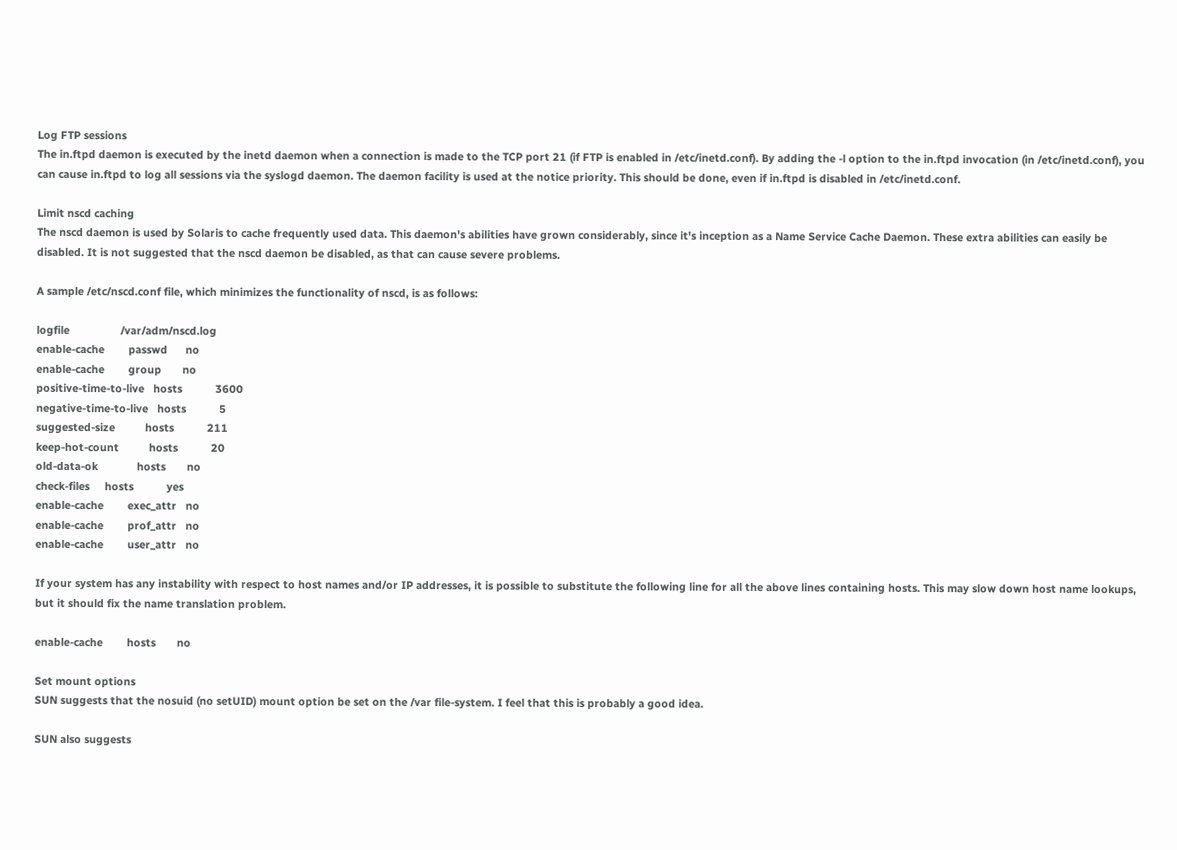Log FTP sessions
The in.ftpd daemon is executed by the inetd daemon when a connection is made to the TCP port 21 (if FTP is enabled in /etc/inetd.conf). By adding the -l option to the in.ftpd invocation (in /etc/inetd.conf), you can cause in.ftpd to log all sessions via the syslogd daemon. The daemon facility is used at the notice priority. This should be done, even if in.ftpd is disabled in /etc/inetd.conf.

Limit nscd caching
The nscd daemon is used by Solaris to cache frequently used data. This daemon's abilities have grown considerably, since it's inception as a Name Service Cache Daemon. These extra abilities can easily be disabled. It is not suggested that the nscd daemon be disabled, as that can cause severe problems.

A sample /etc/nscd.conf file, which minimizes the functionality of nscd, is as follows:

logfile                 /var/adm/nscd.log
enable-cache        passwd      no
enable-cache        group       no
positive-time-to-live   hosts           3600
negative-time-to-live   hosts           5
suggested-size          hosts           211
keep-hot-count          hosts           20
old-data-ok             hosts       no
check-files     hosts           yes
enable-cache        exec_attr   no
enable-cache        prof_attr   no
enable-cache        user_attr   no

If your system has any instability with respect to host names and/or IP addresses, it is possible to substitute the following line for all the above lines containing hosts. This may slow down host name lookups, but it should fix the name translation problem.

enable-cache        hosts       no

Set mount options
SUN suggests that the nosuid (no setUID) mount option be set on the /var file-system. I feel that this is probably a good idea.

SUN also suggests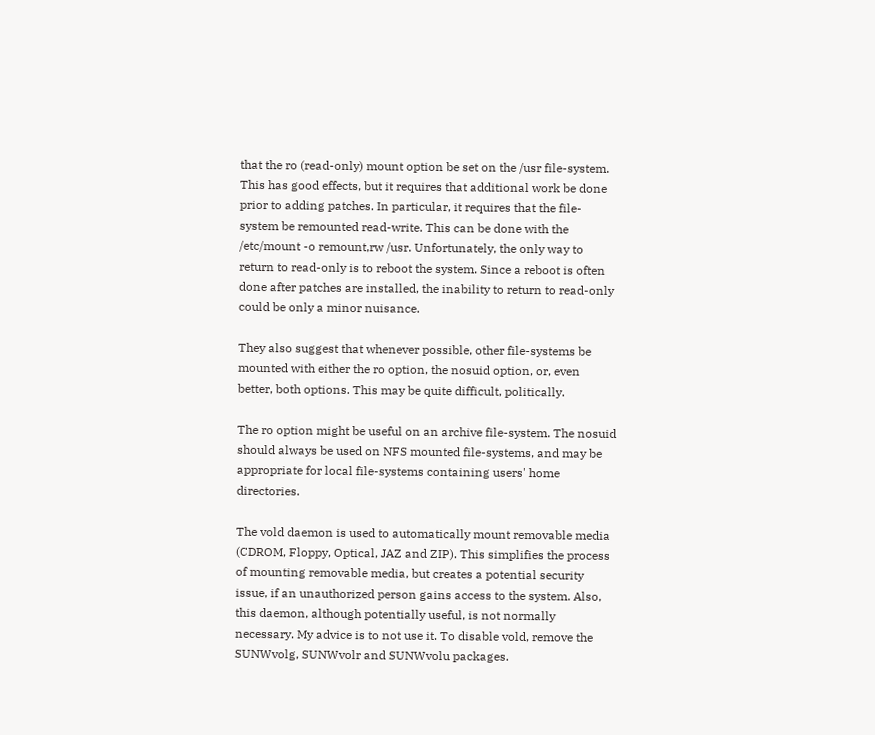that the ro (read-only) mount option be set on the /usr file-system. This has good effects, but it requires that additional work be done prior to adding patches. In particular, it requires that the file-system be remounted read-write. This can be done with the /etc/mount -o remount,rw /usr. Unfortunately, the only way to return to read-only is to reboot the system. Since a reboot is often done after patches are installed, the inability to return to read-only could be only a minor nuisance.

They also suggest that whenever possible, other file-systems be mounted with either the ro option, the nosuid option, or, even better, both options. This may be quite difficult, politically.

The ro option might be useful on an archive file-system. The nosuid should always be used on NFS mounted file-systems, and may be appropriate for local file-systems containing users' home directories.

The vold daemon is used to automatically mount removable media (CDROM, Floppy, Optical, JAZ and ZIP). This simplifies the process of mounting removable media, but creates a potential security issue, if an unauthorized person gains access to the system. Also, this daemon, although potentially useful, is not normally necessary. My advice is to not use it. To disable vold, remove the SUNWvolg, SUNWvolr and SUNWvolu packages.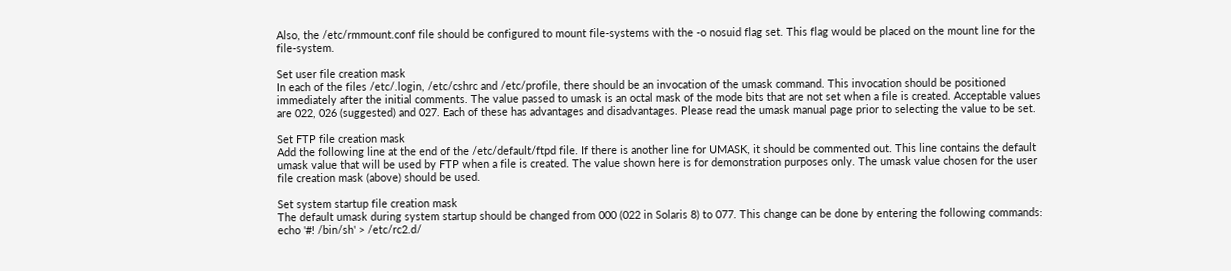Also, the /etc/rmmount.conf file should be configured to mount file-systems with the -o nosuid flag set. This flag would be placed on the mount line for the file-system.

Set user file creation mask
In each of the files /etc/.login, /etc/cshrc and /etc/profile, there should be an invocation of the umask command. This invocation should be positioned immediately after the initial comments. The value passed to umask is an octal mask of the mode bits that are not set when a file is created. Acceptable values are 022, 026 (suggested) and 027. Each of these has advantages and disadvantages. Please read the umask manual page prior to selecting the value to be set.

Set FTP file creation mask
Add the following line at the end of the /etc/default/ftpd file. If there is another line for UMASK, it should be commented out. This line contains the default umask value that will be used by FTP when a file is created. The value shown here is for demonstration purposes only. The umask value chosen for the user file creation mask (above) should be used.

Set system startup file creation mask
The default umask during system startup should be changed from 000 (022 in Solaris 8) to 077. This change can be done by entering the following commands:
echo '#! /bin/sh' > /etc/rc2.d/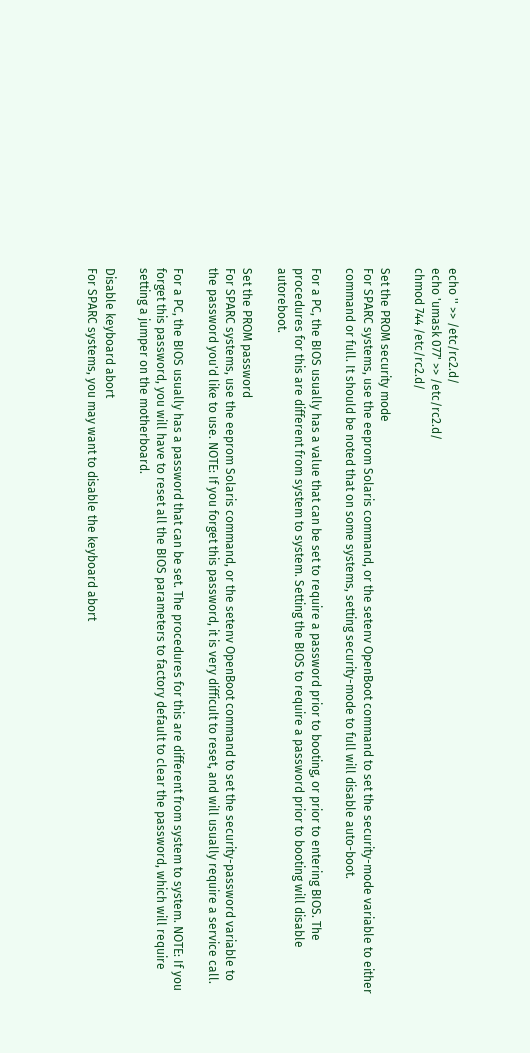echo '' >> /etc/rc2.d/
echo 'umask 077' >> /etc/rc2.d/
chmod 744 /etc/rc2.d/

Set the PROM security mode
For SPARC systems, use the eeprom Solaris command, or the setenv OpenBoot command to set the security-mode variable to either command or full. It should be noted that on some systems, setting security-mode to full will disable auto-boot.

For a PC, the BIOS usually has a value that can be set to require a password prior to booting, or prior to entering BIOS. The procedures for this are different from system to system. Setting the BIOS to require a password prior to booting will disable autoreboot.

Set the PROM password
For SPARC systems, use the eeprom Solaris command, or the setenv OpenBoot command to set the security-password variable to the password you'd like to use. NOTE: If you forget this password, it is very difficult to reset, and will usually require a service call.

For a PC, the BIOS usually has a password that can be set. The procedures for this are different from system to system. NOTE: If you forget this password, you will have to reset all the BIOS parameters to factory default to clear the password, which will require setting a jumper on the motherboard.

Disable keyboard abort
For SPARC systems, you may want to disable the keyboard abort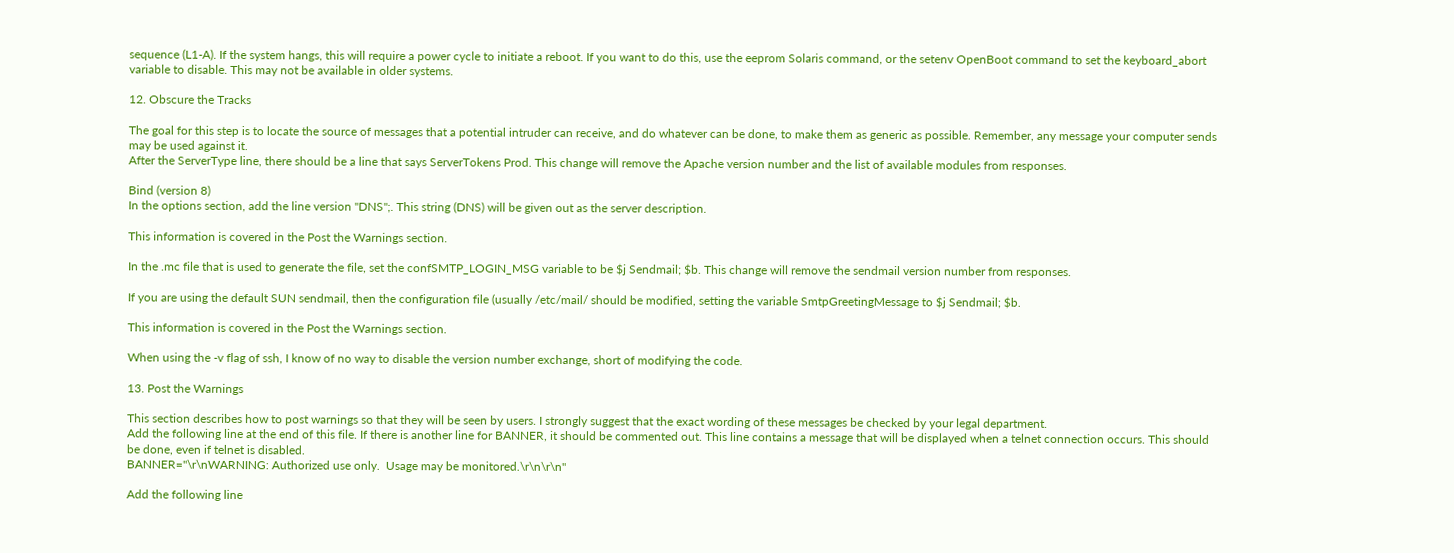sequence (L1-A). If the system hangs, this will require a power cycle to initiate a reboot. If you want to do this, use the eeprom Solaris command, or the setenv OpenBoot command to set the keyboard_abort variable to disable. This may not be available in older systems.

12. Obscure the Tracks

The goal for this step is to locate the source of messages that a potential intruder can receive, and do whatever can be done, to make them as generic as possible. Remember, any message your computer sends may be used against it.
After the ServerType line, there should be a line that says ServerTokens Prod. This change will remove the Apache version number and the list of available modules from responses.

Bind (version 8)
In the options section, add the line version "DNS";. This string (DNS) will be given out as the server description.

This information is covered in the Post the Warnings section.

In the .mc file that is used to generate the file, set the confSMTP_LOGIN_MSG variable to be $j Sendmail; $b. This change will remove the sendmail version number from responses.

If you are using the default SUN sendmail, then the configuration file (usually /etc/mail/ should be modified, setting the variable SmtpGreetingMessage to $j Sendmail; $b.

This information is covered in the Post the Warnings section.

When using the -v flag of ssh, I know of no way to disable the version number exchange, short of modifying the code.

13. Post the Warnings

This section describes how to post warnings so that they will be seen by users. I strongly suggest that the exact wording of these messages be checked by your legal department.
Add the following line at the end of this file. If there is another line for BANNER, it should be commented out. This line contains a message that will be displayed when a telnet connection occurs. This should be done, even if telnet is disabled.
BANNER="\r\nWARNING: Authorized use only.  Usage may be monitored.\r\n\r\n"

Add the following line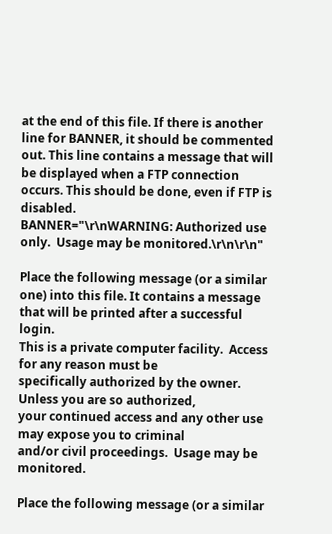at the end of this file. If there is another line for BANNER, it should be commented out. This line contains a message that will be displayed when a FTP connection occurs. This should be done, even if FTP is disabled.
BANNER="\r\nWARNING: Authorized use only.  Usage may be monitored.\r\n\r\n"

Place the following message (or a similar one) into this file. It contains a message that will be printed after a successful login.
This is a private computer facility.  Access for any reason must be
specifically authorized by the owner.  Unless you are so authorized,
your continued access and any other use may expose you to criminal
and/or civil proceedings.  Usage may be monitored.

Place the following message (or a similar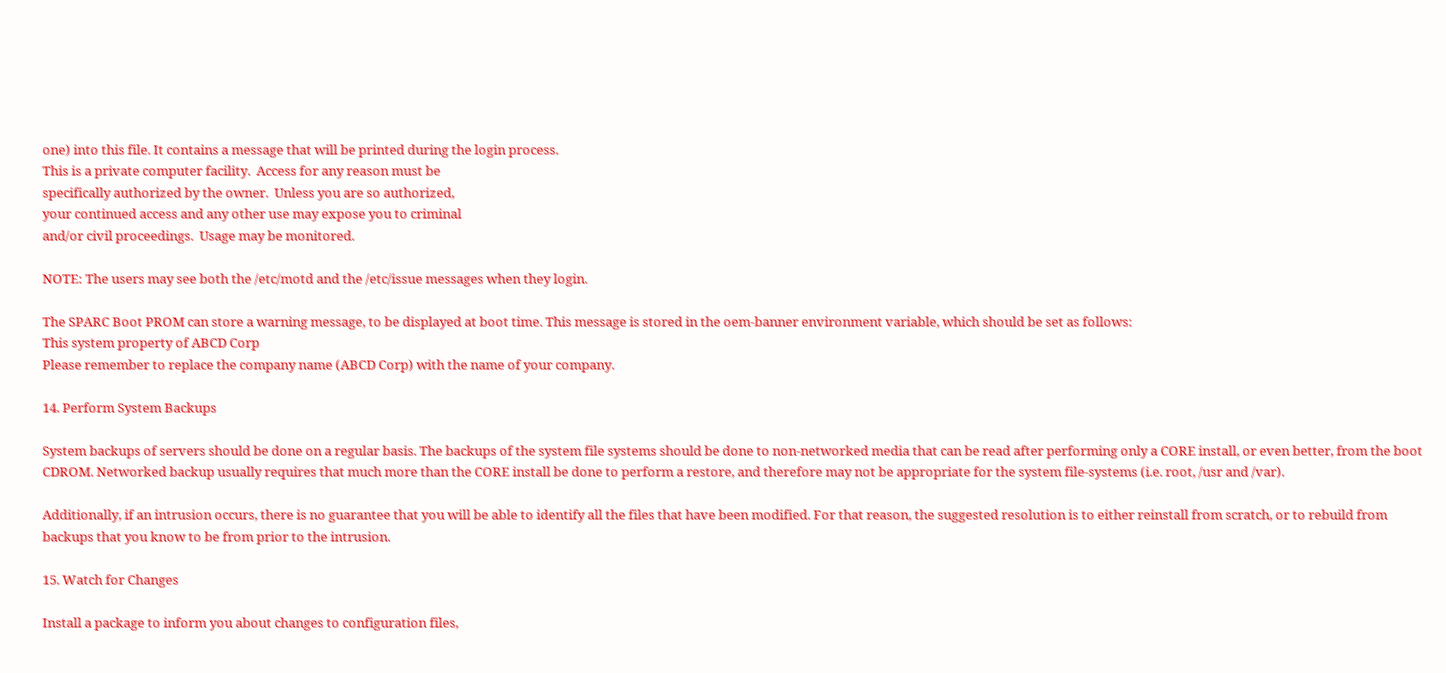one) into this file. It contains a message that will be printed during the login process.
This is a private computer facility.  Access for any reason must be
specifically authorized by the owner.  Unless you are so authorized,
your continued access and any other use may expose you to criminal
and/or civil proceedings.  Usage may be monitored.

NOTE: The users may see both the /etc/motd and the /etc/issue messages when they login.

The SPARC Boot PROM can store a warning message, to be displayed at boot time. This message is stored in the oem-banner environment variable, which should be set as follows:
This system property of ABCD Corp
Please remember to replace the company name (ABCD Corp) with the name of your company.

14. Perform System Backups

System backups of servers should be done on a regular basis. The backups of the system file systems should be done to non-networked media that can be read after performing only a CORE install, or even better, from the boot CDROM. Networked backup usually requires that much more than the CORE install be done to perform a restore, and therefore may not be appropriate for the system file-systems (i.e. root, /usr and /var).

Additionally, if an intrusion occurs, there is no guarantee that you will be able to identify all the files that have been modified. For that reason, the suggested resolution is to either reinstall from scratch, or to rebuild from backups that you know to be from prior to the intrusion.

15. Watch for Changes

Install a package to inform you about changes to configuration files,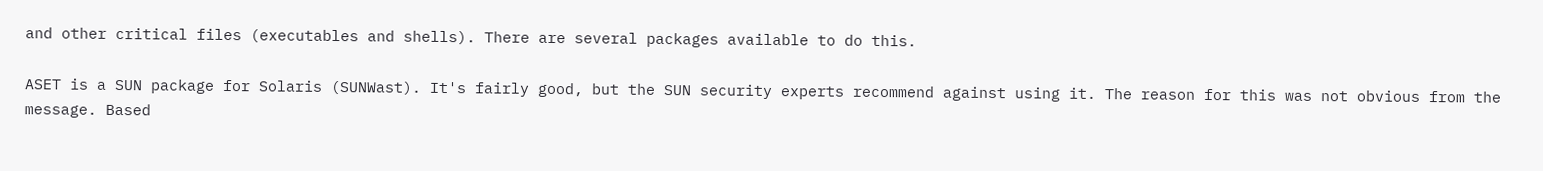and other critical files (executables and shells). There are several packages available to do this.

ASET is a SUN package for Solaris (SUNWast). It's fairly good, but the SUN security experts recommend against using it. The reason for this was not obvious from the message. Based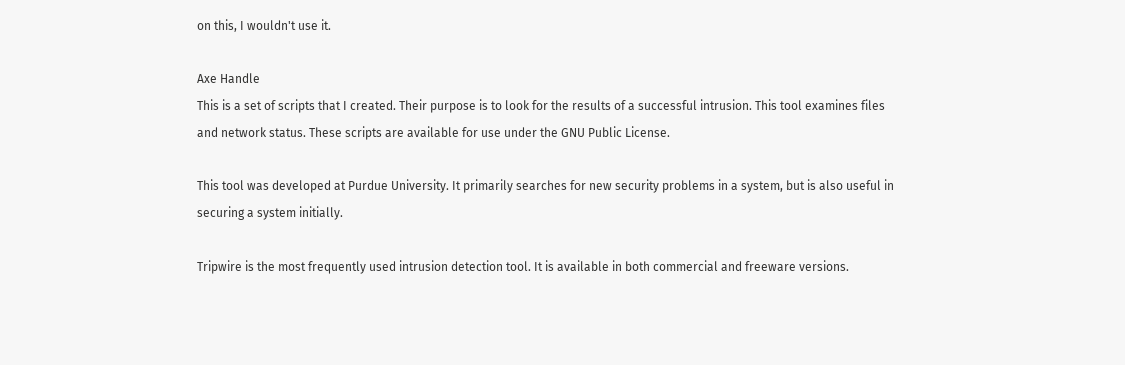on this, I wouldn't use it.

Axe Handle
This is a set of scripts that I created. Their purpose is to look for the results of a successful intrusion. This tool examines files and network status. These scripts are available for use under the GNU Public License.

This tool was developed at Purdue University. It primarily searches for new security problems in a system, but is also useful in securing a system initially.

Tripwire is the most frequently used intrusion detection tool. It is available in both commercial and freeware versions.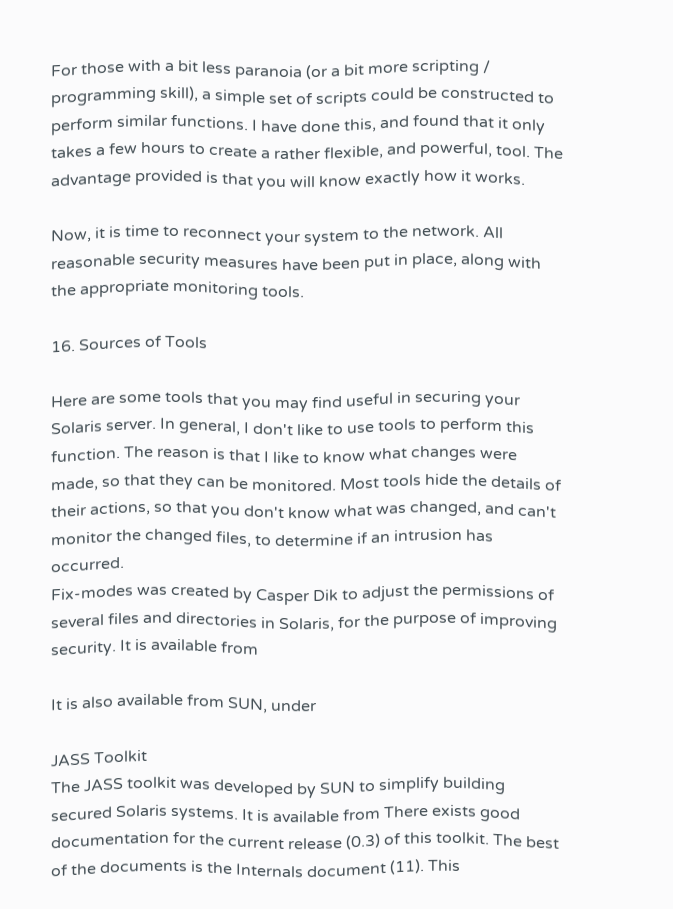For those with a bit less paranoia (or a bit more scripting / programming skill), a simple set of scripts could be constructed to perform similar functions. I have done this, and found that it only takes a few hours to create a rather flexible, and powerful, tool. The advantage provided is that you will know exactly how it works.

Now, it is time to reconnect your system to the network. All reasonable security measures have been put in place, along with the appropriate monitoring tools.

16. Sources of Tools

Here are some tools that you may find useful in securing your Solaris server. In general, I don't like to use tools to perform this function. The reason is that I like to know what changes were made, so that they can be monitored. Most tools hide the details of their actions, so that you don't know what was changed, and can't monitor the changed files, to determine if an intrusion has occurred.
Fix-modes was created by Casper Dik to adjust the permissions of several files and directories in Solaris, for the purpose of improving security. It is available from

It is also available from SUN, under

JASS Toolkit
The JASS toolkit was developed by SUN to simplify building secured Solaris systems. It is available from There exists good documentation for the current release (0.3) of this toolkit. The best of the documents is the Internals document (11). This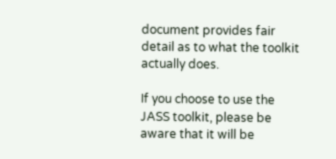document provides fair detail as to what the toolkit actually does.

If you choose to use the JASS toolkit, please be aware that it will be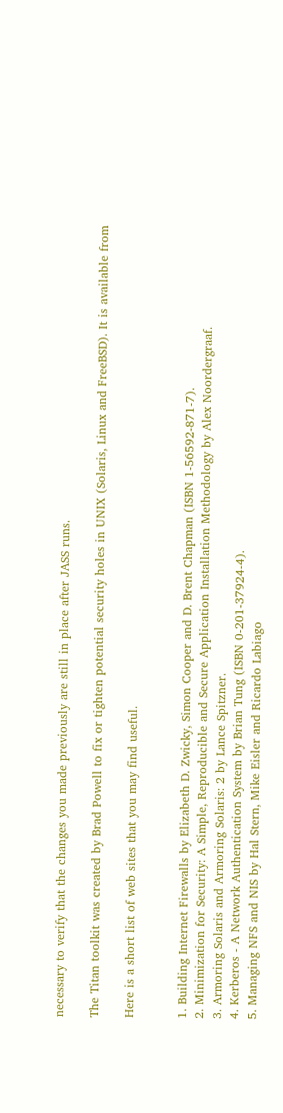necessary to verify that the changes you made previously are still in place after JASS runs.

The Titan toolkit was created by Brad Powell to fix or tighten potential security holes in UNIX (Solaris, Linux and FreeBSD). It is available from

Here is a short list of web sites that you may find useful.


1. Building Internet Firewalls by Elizabeth D. Zwicky, Simon Cooper and D. Brent Chapman (ISBN 1-56592-871-7).
2. Minimization for Security: A Simple, Reproducible and Secure Application Installation Methodology by Alex Noordergraaf.
3. Armoring Solaris and Armoring Solaris: 2 by Lance Spitzner.
4. Kerberos - A Network Authentication System by Brian Tung (ISBN 0-201-37924-4).
5. Managing NFS and NIS by Hal Stern, Mike Eisler and Ricardo Labiago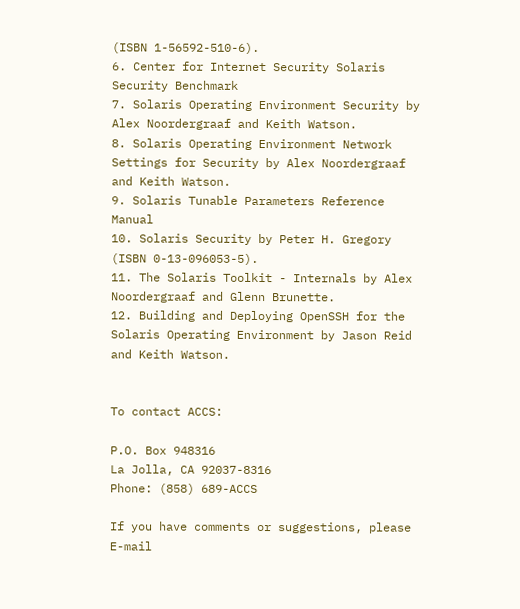(ISBN 1-56592-510-6).
6. Center for Internet Security Solaris Security Benchmark
7. Solaris Operating Environment Security by Alex Noordergraaf and Keith Watson.
8. Solaris Operating Environment Network Settings for Security by Alex Noordergraaf and Keith Watson.
9. Solaris Tunable Parameters Reference Manual
10. Solaris Security by Peter H. Gregory (ISBN 0-13-096053-5).
11. The Solaris Toolkit - Internals by Alex Noordergraaf and Glenn Brunette.
12. Building and Deploying OpenSSH for the Solaris Operating Environment by Jason Reid and Keith Watson.


To contact ACCS:

P.O. Box 948316
La Jolla, CA 92037-8316
Phone: (858) 689-ACCS

If you have comments or suggestions, please E-mail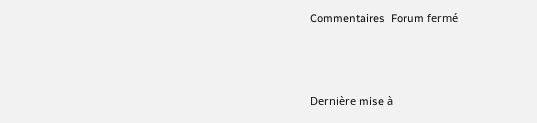Commentaires  Forum fermé



Dernière mise à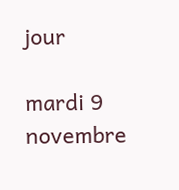jour

mardi 9 novembre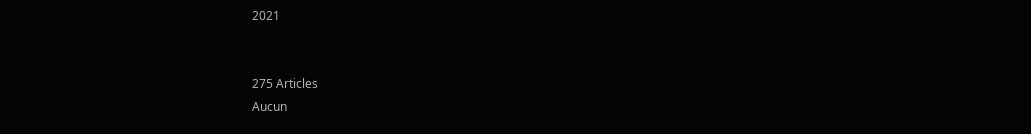2021


275 Articles
Aucun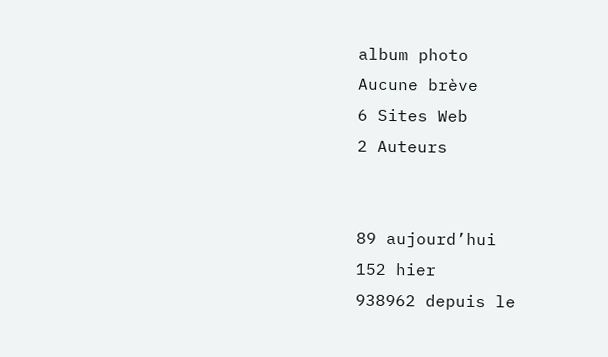album photo
Aucune brève
6 Sites Web
2 Auteurs


89 aujourd’hui
152 hier
938962 depuis le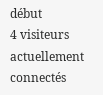début
4 visiteurs actuellement connectés